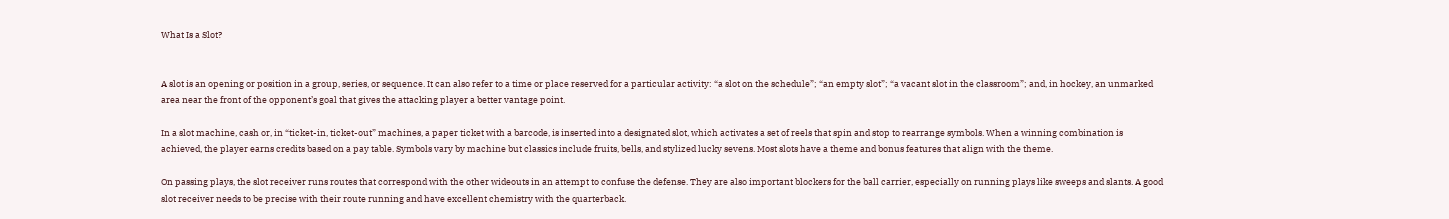What Is a Slot?


A slot is an opening or position in a group, series, or sequence. It can also refer to a time or place reserved for a particular activity: “a slot on the schedule”; “an empty slot”; “a vacant slot in the classroom”; and, in hockey, an unmarked area near the front of the opponent’s goal that gives the attacking player a better vantage point.

In a slot machine, cash or, in “ticket-in, ticket-out” machines, a paper ticket with a barcode, is inserted into a designated slot, which activates a set of reels that spin and stop to rearrange symbols. When a winning combination is achieved, the player earns credits based on a pay table. Symbols vary by machine but classics include fruits, bells, and stylized lucky sevens. Most slots have a theme and bonus features that align with the theme.

On passing plays, the slot receiver runs routes that correspond with the other wideouts in an attempt to confuse the defense. They are also important blockers for the ball carrier, especially on running plays like sweeps and slants. A good slot receiver needs to be precise with their route running and have excellent chemistry with the quarterback.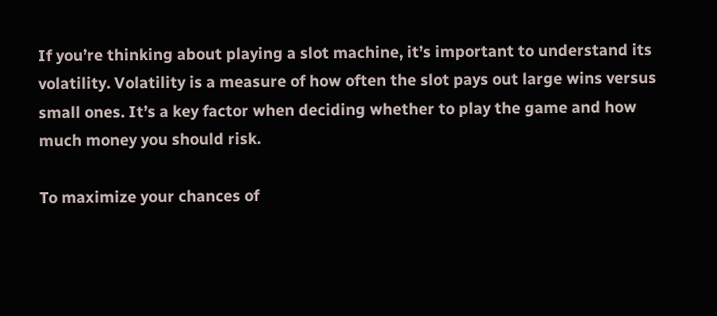If you’re thinking about playing a slot machine, it’s important to understand its volatility. Volatility is a measure of how often the slot pays out large wins versus small ones. It’s a key factor when deciding whether to play the game and how much money you should risk.

To maximize your chances of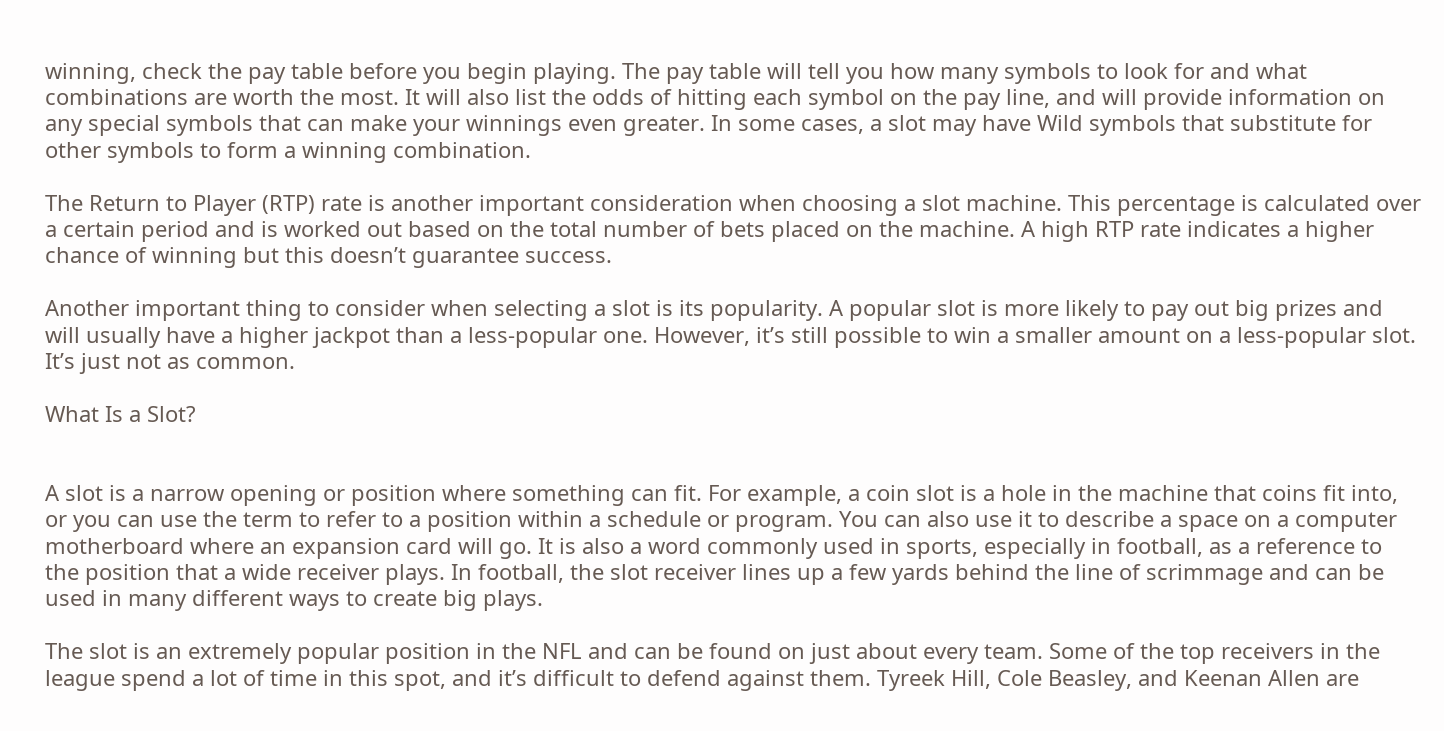winning, check the pay table before you begin playing. The pay table will tell you how many symbols to look for and what combinations are worth the most. It will also list the odds of hitting each symbol on the pay line, and will provide information on any special symbols that can make your winnings even greater. In some cases, a slot may have Wild symbols that substitute for other symbols to form a winning combination.

The Return to Player (RTP) rate is another important consideration when choosing a slot machine. This percentage is calculated over a certain period and is worked out based on the total number of bets placed on the machine. A high RTP rate indicates a higher chance of winning but this doesn’t guarantee success.

Another important thing to consider when selecting a slot is its popularity. A popular slot is more likely to pay out big prizes and will usually have a higher jackpot than a less-popular one. However, it’s still possible to win a smaller amount on a less-popular slot. It’s just not as common.

What Is a Slot?


A slot is a narrow opening or position where something can fit. For example, a coin slot is a hole in the machine that coins fit into, or you can use the term to refer to a position within a schedule or program. You can also use it to describe a space on a computer motherboard where an expansion card will go. It is also a word commonly used in sports, especially in football, as a reference to the position that a wide receiver plays. In football, the slot receiver lines up a few yards behind the line of scrimmage and can be used in many different ways to create big plays.

The slot is an extremely popular position in the NFL and can be found on just about every team. Some of the top receivers in the league spend a lot of time in this spot, and it’s difficult to defend against them. Tyreek Hill, Cole Beasley, and Keenan Allen are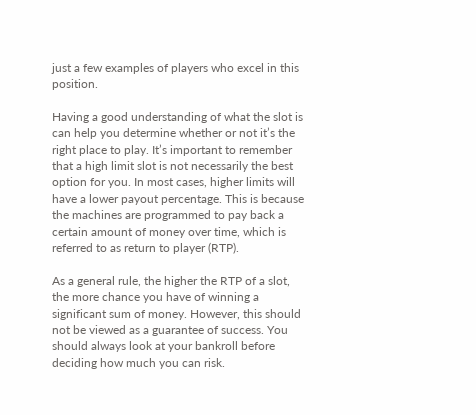just a few examples of players who excel in this position.

Having a good understanding of what the slot is can help you determine whether or not it’s the right place to play. It’s important to remember that a high limit slot is not necessarily the best option for you. In most cases, higher limits will have a lower payout percentage. This is because the machines are programmed to pay back a certain amount of money over time, which is referred to as return to player (RTP).

As a general rule, the higher the RTP of a slot, the more chance you have of winning a significant sum of money. However, this should not be viewed as a guarantee of success. You should always look at your bankroll before deciding how much you can risk.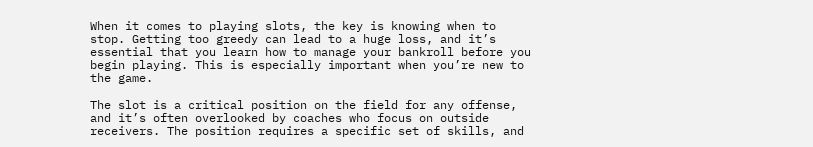When it comes to playing slots, the key is knowing when to stop. Getting too greedy can lead to a huge loss, and it’s essential that you learn how to manage your bankroll before you begin playing. This is especially important when you’re new to the game.

The slot is a critical position on the field for any offense, and it’s often overlooked by coaches who focus on outside receivers. The position requires a specific set of skills, and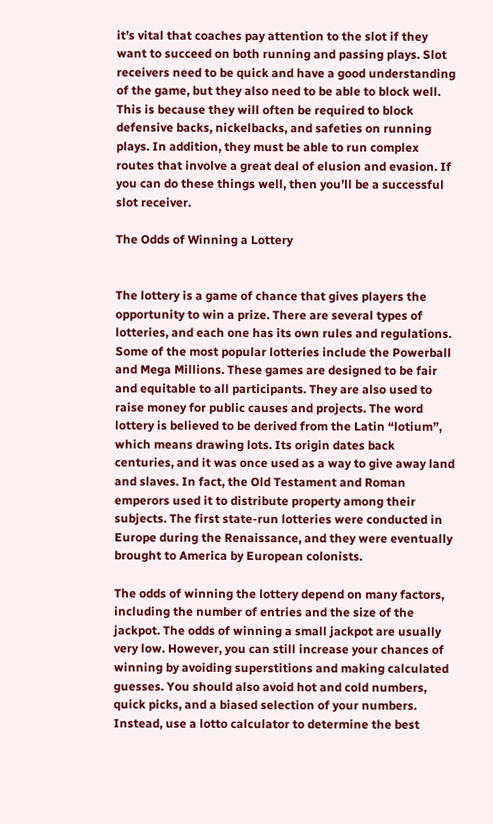it’s vital that coaches pay attention to the slot if they want to succeed on both running and passing plays. Slot receivers need to be quick and have a good understanding of the game, but they also need to be able to block well. This is because they will often be required to block defensive backs, nickelbacks, and safeties on running plays. In addition, they must be able to run complex routes that involve a great deal of elusion and evasion. If you can do these things well, then you’ll be a successful slot receiver.

The Odds of Winning a Lottery


The lottery is a game of chance that gives players the opportunity to win a prize. There are several types of lotteries, and each one has its own rules and regulations. Some of the most popular lotteries include the Powerball and Mega Millions. These games are designed to be fair and equitable to all participants. They are also used to raise money for public causes and projects. The word lottery is believed to be derived from the Latin “lotium”, which means drawing lots. Its origin dates back centuries, and it was once used as a way to give away land and slaves. In fact, the Old Testament and Roman emperors used it to distribute property among their subjects. The first state-run lotteries were conducted in Europe during the Renaissance, and they were eventually brought to America by European colonists.

The odds of winning the lottery depend on many factors, including the number of entries and the size of the jackpot. The odds of winning a small jackpot are usually very low. However, you can still increase your chances of winning by avoiding superstitions and making calculated guesses. You should also avoid hot and cold numbers, quick picks, and a biased selection of your numbers. Instead, use a lotto calculator to determine the best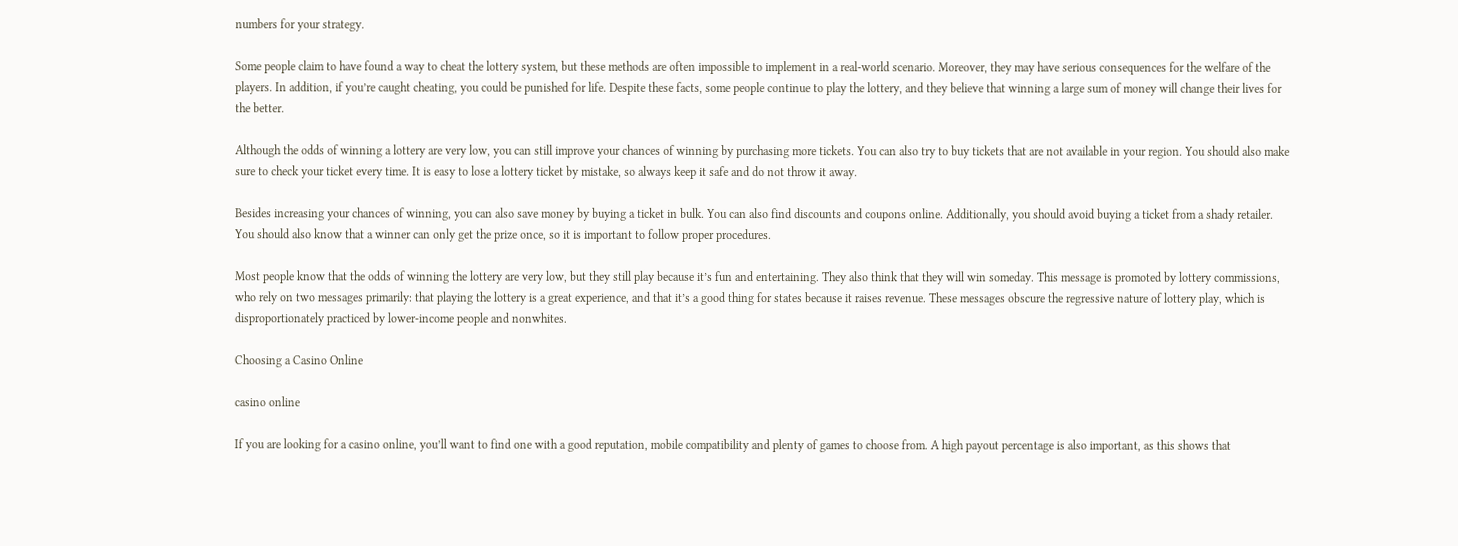numbers for your strategy.

Some people claim to have found a way to cheat the lottery system, but these methods are often impossible to implement in a real-world scenario. Moreover, they may have serious consequences for the welfare of the players. In addition, if you’re caught cheating, you could be punished for life. Despite these facts, some people continue to play the lottery, and they believe that winning a large sum of money will change their lives for the better.

Although the odds of winning a lottery are very low, you can still improve your chances of winning by purchasing more tickets. You can also try to buy tickets that are not available in your region. You should also make sure to check your ticket every time. It is easy to lose a lottery ticket by mistake, so always keep it safe and do not throw it away.

Besides increasing your chances of winning, you can also save money by buying a ticket in bulk. You can also find discounts and coupons online. Additionally, you should avoid buying a ticket from a shady retailer. You should also know that a winner can only get the prize once, so it is important to follow proper procedures.

Most people know that the odds of winning the lottery are very low, but they still play because it’s fun and entertaining. They also think that they will win someday. This message is promoted by lottery commissions, who rely on two messages primarily: that playing the lottery is a great experience, and that it’s a good thing for states because it raises revenue. These messages obscure the regressive nature of lottery play, which is disproportionately practiced by lower-income people and nonwhites.

Choosing a Casino Online

casino online

If you are looking for a casino online, you’ll want to find one with a good reputation, mobile compatibility and plenty of games to choose from. A high payout percentage is also important, as this shows that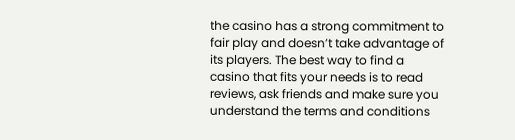the casino has a strong commitment to fair play and doesn’t take advantage of its players. The best way to find a casino that fits your needs is to read reviews, ask friends and make sure you understand the terms and conditions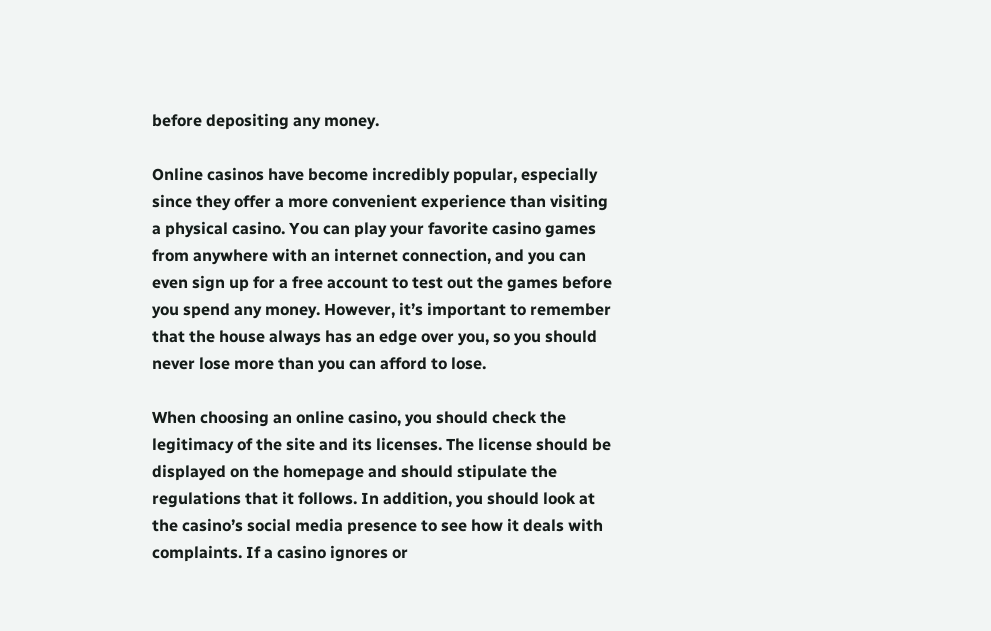before depositing any money.

Online casinos have become incredibly popular, especially since they offer a more convenient experience than visiting a physical casino. You can play your favorite casino games from anywhere with an internet connection, and you can even sign up for a free account to test out the games before you spend any money. However, it’s important to remember that the house always has an edge over you, so you should never lose more than you can afford to lose.

When choosing an online casino, you should check the legitimacy of the site and its licenses. The license should be displayed on the homepage and should stipulate the regulations that it follows. In addition, you should look at the casino’s social media presence to see how it deals with complaints. If a casino ignores or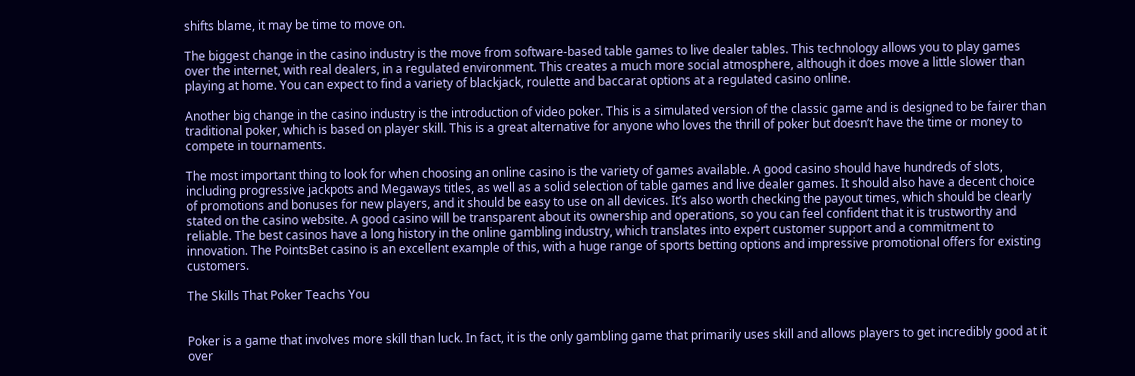shifts blame, it may be time to move on.

The biggest change in the casino industry is the move from software-based table games to live dealer tables. This technology allows you to play games over the internet, with real dealers, in a regulated environment. This creates a much more social atmosphere, although it does move a little slower than playing at home. You can expect to find a variety of blackjack, roulette and baccarat options at a regulated casino online.

Another big change in the casino industry is the introduction of video poker. This is a simulated version of the classic game and is designed to be fairer than traditional poker, which is based on player skill. This is a great alternative for anyone who loves the thrill of poker but doesn’t have the time or money to compete in tournaments.

The most important thing to look for when choosing an online casino is the variety of games available. A good casino should have hundreds of slots, including progressive jackpots and Megaways titles, as well as a solid selection of table games and live dealer games. It should also have a decent choice of promotions and bonuses for new players, and it should be easy to use on all devices. It’s also worth checking the payout times, which should be clearly stated on the casino website. A good casino will be transparent about its ownership and operations, so you can feel confident that it is trustworthy and reliable. The best casinos have a long history in the online gambling industry, which translates into expert customer support and a commitment to innovation. The PointsBet casino is an excellent example of this, with a huge range of sports betting options and impressive promotional offers for existing customers.

The Skills That Poker Teachs You


Poker is a game that involves more skill than luck. In fact, it is the only gambling game that primarily uses skill and allows players to get incredibly good at it over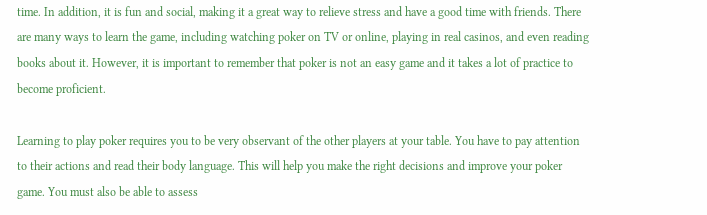time. In addition, it is fun and social, making it a great way to relieve stress and have a good time with friends. There are many ways to learn the game, including watching poker on TV or online, playing in real casinos, and even reading books about it. However, it is important to remember that poker is not an easy game and it takes a lot of practice to become proficient.

Learning to play poker requires you to be very observant of the other players at your table. You have to pay attention to their actions and read their body language. This will help you make the right decisions and improve your poker game. You must also be able to assess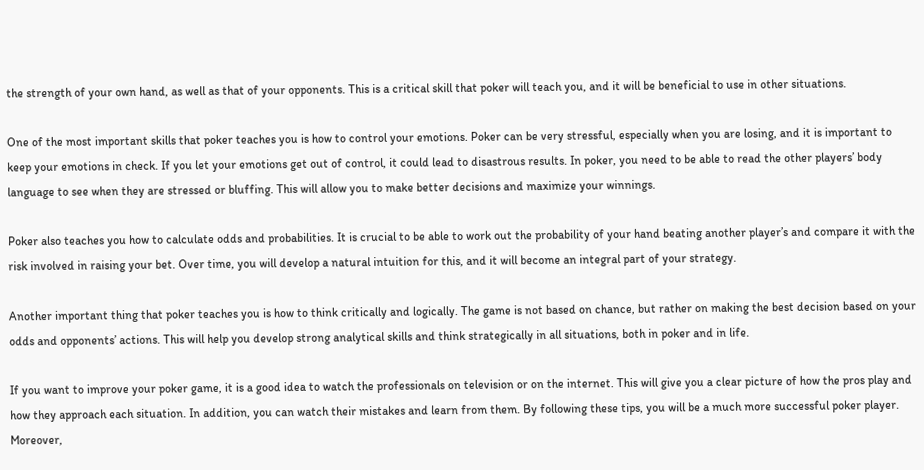the strength of your own hand, as well as that of your opponents. This is a critical skill that poker will teach you, and it will be beneficial to use in other situations.

One of the most important skills that poker teaches you is how to control your emotions. Poker can be very stressful, especially when you are losing, and it is important to keep your emotions in check. If you let your emotions get out of control, it could lead to disastrous results. In poker, you need to be able to read the other players’ body language to see when they are stressed or bluffing. This will allow you to make better decisions and maximize your winnings.

Poker also teaches you how to calculate odds and probabilities. It is crucial to be able to work out the probability of your hand beating another player’s and compare it with the risk involved in raising your bet. Over time, you will develop a natural intuition for this, and it will become an integral part of your strategy.

Another important thing that poker teaches you is how to think critically and logically. The game is not based on chance, but rather on making the best decision based on your odds and opponents’ actions. This will help you develop strong analytical skills and think strategically in all situations, both in poker and in life.

If you want to improve your poker game, it is a good idea to watch the professionals on television or on the internet. This will give you a clear picture of how the pros play and how they approach each situation. In addition, you can watch their mistakes and learn from them. By following these tips, you will be a much more successful poker player. Moreover,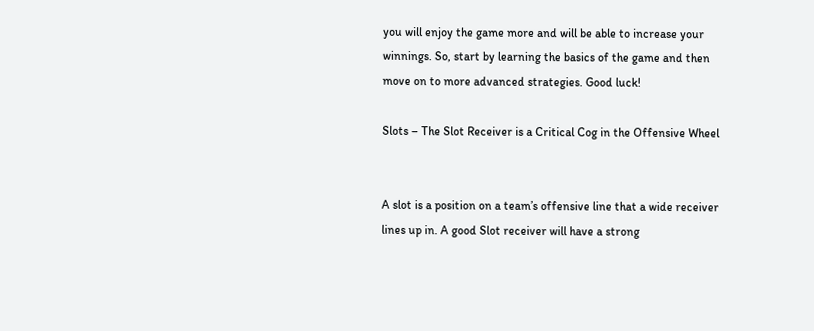you will enjoy the game more and will be able to increase your winnings. So, start by learning the basics of the game and then move on to more advanced strategies. Good luck!

Slots – The Slot Receiver is a Critical Cog in the Offensive Wheel


A slot is a position on a team’s offensive line that a wide receiver lines up in. A good Slot receiver will have a strong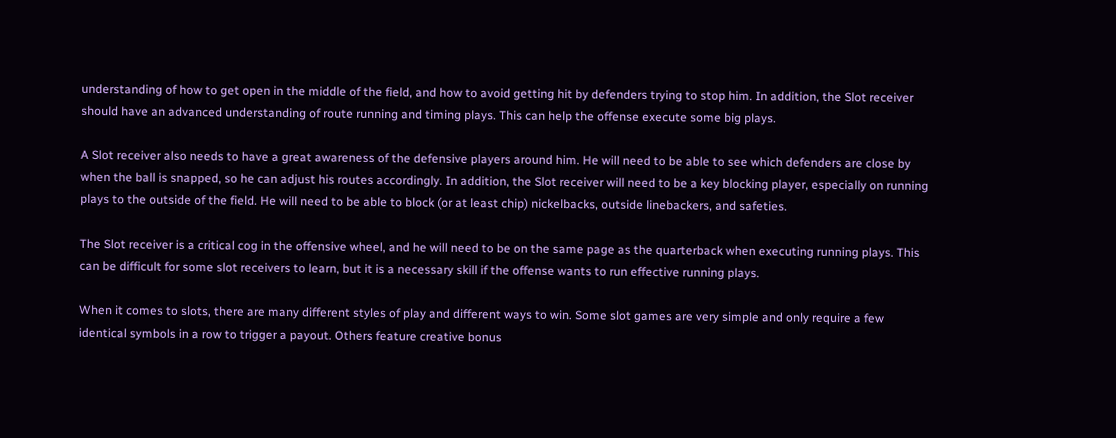understanding of how to get open in the middle of the field, and how to avoid getting hit by defenders trying to stop him. In addition, the Slot receiver should have an advanced understanding of route running and timing plays. This can help the offense execute some big plays.

A Slot receiver also needs to have a great awareness of the defensive players around him. He will need to be able to see which defenders are close by when the ball is snapped, so he can adjust his routes accordingly. In addition, the Slot receiver will need to be a key blocking player, especially on running plays to the outside of the field. He will need to be able to block (or at least chip) nickelbacks, outside linebackers, and safeties.

The Slot receiver is a critical cog in the offensive wheel, and he will need to be on the same page as the quarterback when executing running plays. This can be difficult for some slot receivers to learn, but it is a necessary skill if the offense wants to run effective running plays.

When it comes to slots, there are many different styles of play and different ways to win. Some slot games are very simple and only require a few identical symbols in a row to trigger a payout. Others feature creative bonus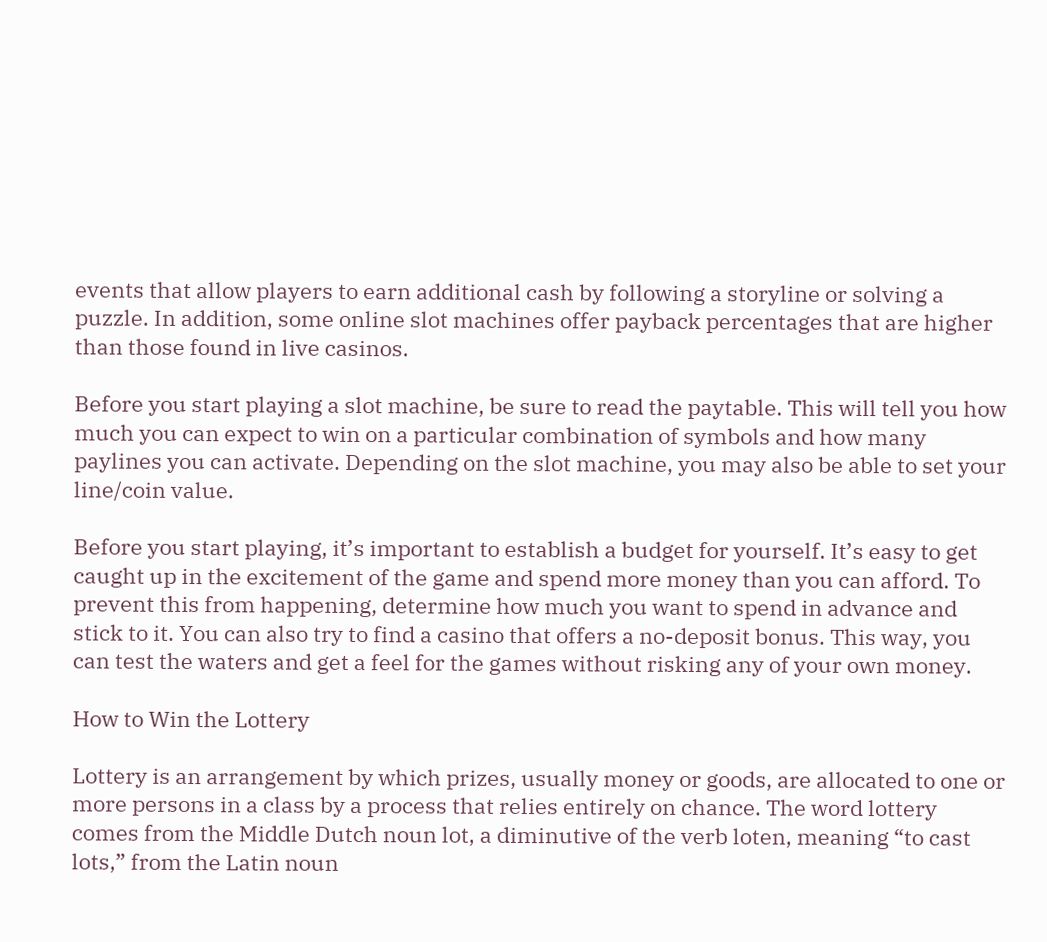events that allow players to earn additional cash by following a storyline or solving a puzzle. In addition, some online slot machines offer payback percentages that are higher than those found in live casinos.

Before you start playing a slot machine, be sure to read the paytable. This will tell you how much you can expect to win on a particular combination of symbols and how many paylines you can activate. Depending on the slot machine, you may also be able to set your line/coin value.

Before you start playing, it’s important to establish a budget for yourself. It’s easy to get caught up in the excitement of the game and spend more money than you can afford. To prevent this from happening, determine how much you want to spend in advance and stick to it. You can also try to find a casino that offers a no-deposit bonus. This way, you can test the waters and get a feel for the games without risking any of your own money.

How to Win the Lottery

Lottery is an arrangement by which prizes, usually money or goods, are allocated to one or more persons in a class by a process that relies entirely on chance. The word lottery comes from the Middle Dutch noun lot, a diminutive of the verb loten, meaning “to cast lots,” from the Latin noun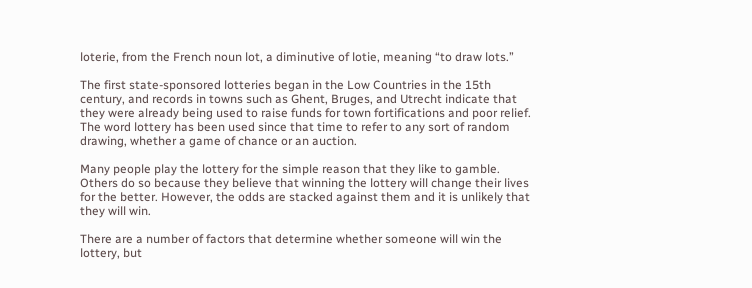loterie, from the French noun lot, a diminutive of lotie, meaning “to draw lots.”

The first state-sponsored lotteries began in the Low Countries in the 15th century, and records in towns such as Ghent, Bruges, and Utrecht indicate that they were already being used to raise funds for town fortifications and poor relief. The word lottery has been used since that time to refer to any sort of random drawing, whether a game of chance or an auction.

Many people play the lottery for the simple reason that they like to gamble. Others do so because they believe that winning the lottery will change their lives for the better. However, the odds are stacked against them and it is unlikely that they will win.

There are a number of factors that determine whether someone will win the lottery, but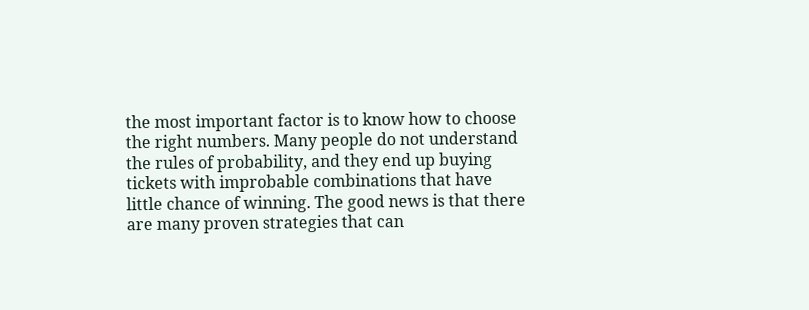the most important factor is to know how to choose the right numbers. Many people do not understand the rules of probability, and they end up buying tickets with improbable combinations that have little chance of winning. The good news is that there are many proven strategies that can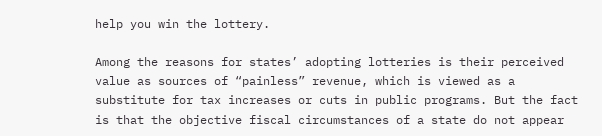help you win the lottery.

Among the reasons for states’ adopting lotteries is their perceived value as sources of “painless” revenue, which is viewed as a substitute for tax increases or cuts in public programs. But the fact is that the objective fiscal circumstances of a state do not appear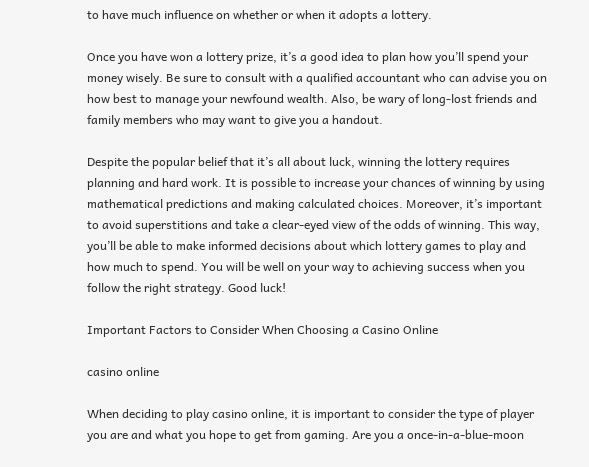to have much influence on whether or when it adopts a lottery.

Once you have won a lottery prize, it’s a good idea to plan how you’ll spend your money wisely. Be sure to consult with a qualified accountant who can advise you on how best to manage your newfound wealth. Also, be wary of long-lost friends and family members who may want to give you a handout.

Despite the popular belief that it’s all about luck, winning the lottery requires planning and hard work. It is possible to increase your chances of winning by using mathematical predictions and making calculated choices. Moreover, it’s important to avoid superstitions and take a clear-eyed view of the odds of winning. This way, you’ll be able to make informed decisions about which lottery games to play and how much to spend. You will be well on your way to achieving success when you follow the right strategy. Good luck!

Important Factors to Consider When Choosing a Casino Online

casino online

When deciding to play casino online, it is important to consider the type of player you are and what you hope to get from gaming. Are you a once-in-a-blue-moon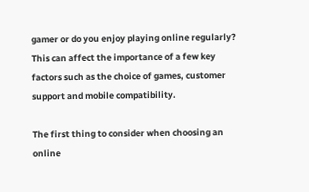gamer or do you enjoy playing online regularly? This can affect the importance of a few key factors such as the choice of games, customer support and mobile compatibility.

The first thing to consider when choosing an online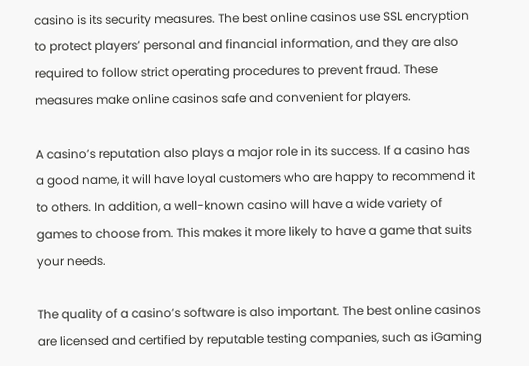casino is its security measures. The best online casinos use SSL encryption to protect players’ personal and financial information, and they are also required to follow strict operating procedures to prevent fraud. These measures make online casinos safe and convenient for players.

A casino’s reputation also plays a major role in its success. If a casino has a good name, it will have loyal customers who are happy to recommend it to others. In addition, a well-known casino will have a wide variety of games to choose from. This makes it more likely to have a game that suits your needs.

The quality of a casino’s software is also important. The best online casinos are licensed and certified by reputable testing companies, such as iGaming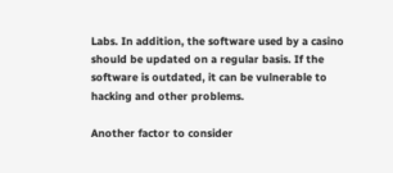Labs. In addition, the software used by a casino should be updated on a regular basis. If the software is outdated, it can be vulnerable to hacking and other problems.

Another factor to consider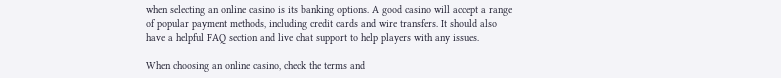when selecting an online casino is its banking options. A good casino will accept a range of popular payment methods, including credit cards and wire transfers. It should also have a helpful FAQ section and live chat support to help players with any issues.

When choosing an online casino, check the terms and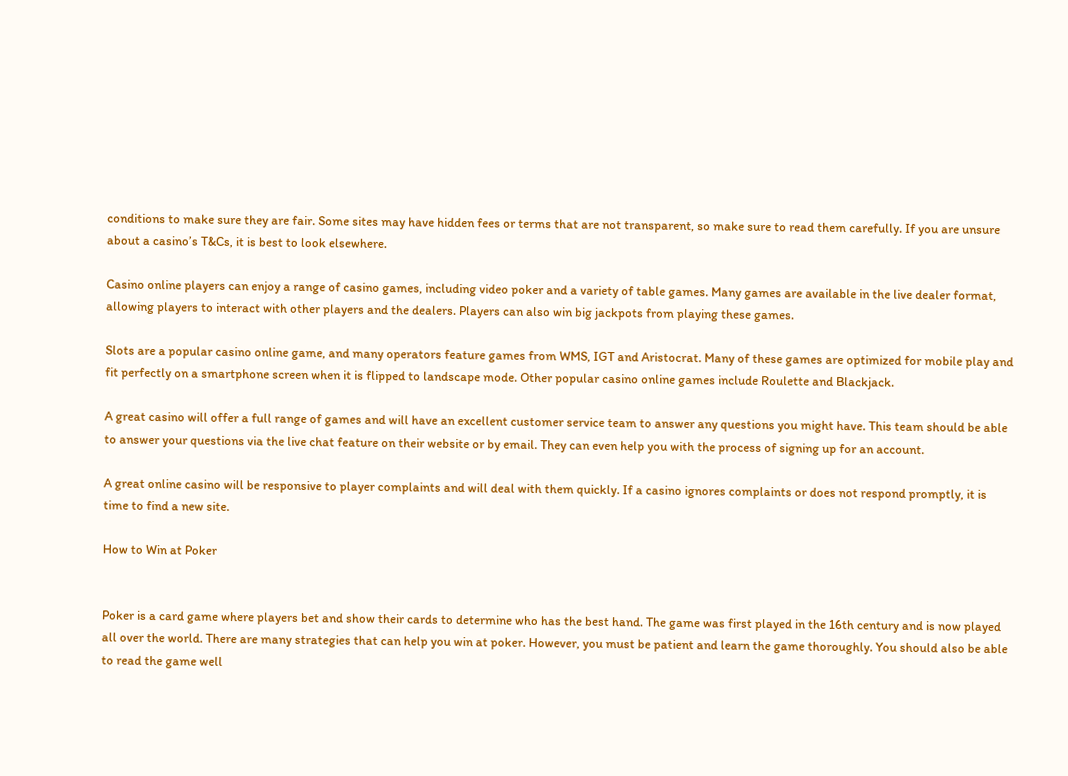conditions to make sure they are fair. Some sites may have hidden fees or terms that are not transparent, so make sure to read them carefully. If you are unsure about a casino’s T&Cs, it is best to look elsewhere.

Casino online players can enjoy a range of casino games, including video poker and a variety of table games. Many games are available in the live dealer format, allowing players to interact with other players and the dealers. Players can also win big jackpots from playing these games.

Slots are a popular casino online game, and many operators feature games from WMS, IGT and Aristocrat. Many of these games are optimized for mobile play and fit perfectly on a smartphone screen when it is flipped to landscape mode. Other popular casino online games include Roulette and Blackjack.

A great casino will offer a full range of games and will have an excellent customer service team to answer any questions you might have. This team should be able to answer your questions via the live chat feature on their website or by email. They can even help you with the process of signing up for an account.

A great online casino will be responsive to player complaints and will deal with them quickly. If a casino ignores complaints or does not respond promptly, it is time to find a new site.

How to Win at Poker


Poker is a card game where players bet and show their cards to determine who has the best hand. The game was first played in the 16th century and is now played all over the world. There are many strategies that can help you win at poker. However, you must be patient and learn the game thoroughly. You should also be able to read the game well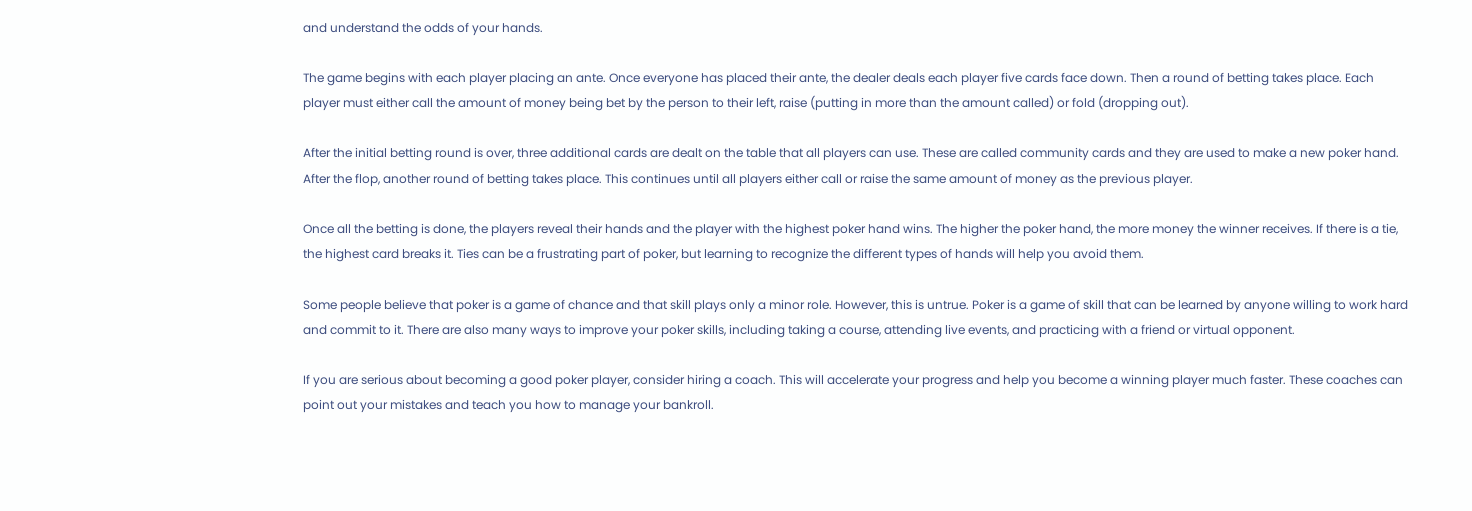and understand the odds of your hands.

The game begins with each player placing an ante. Once everyone has placed their ante, the dealer deals each player five cards face down. Then a round of betting takes place. Each player must either call the amount of money being bet by the person to their left, raise (putting in more than the amount called) or fold (dropping out).

After the initial betting round is over, three additional cards are dealt on the table that all players can use. These are called community cards and they are used to make a new poker hand. After the flop, another round of betting takes place. This continues until all players either call or raise the same amount of money as the previous player.

Once all the betting is done, the players reveal their hands and the player with the highest poker hand wins. The higher the poker hand, the more money the winner receives. If there is a tie, the highest card breaks it. Ties can be a frustrating part of poker, but learning to recognize the different types of hands will help you avoid them.

Some people believe that poker is a game of chance and that skill plays only a minor role. However, this is untrue. Poker is a game of skill that can be learned by anyone willing to work hard and commit to it. There are also many ways to improve your poker skills, including taking a course, attending live events, and practicing with a friend or virtual opponent.

If you are serious about becoming a good poker player, consider hiring a coach. This will accelerate your progress and help you become a winning player much faster. These coaches can point out your mistakes and teach you how to manage your bankroll.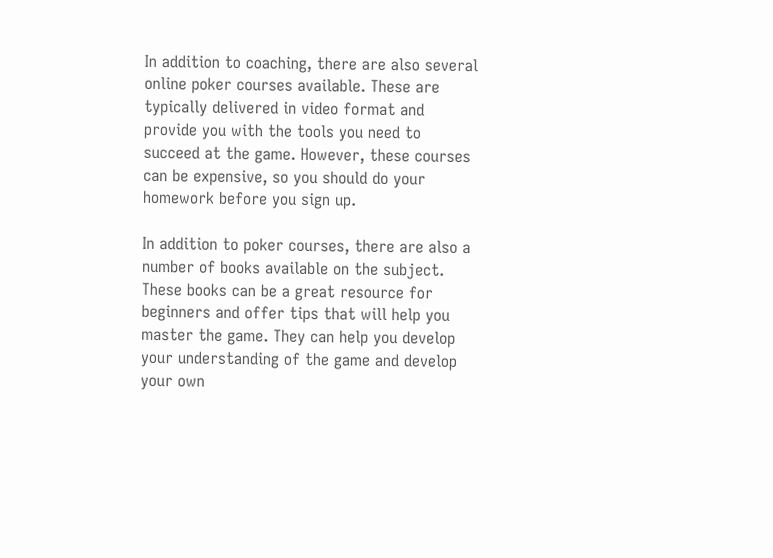In addition to coaching, there are also several online poker courses available. These are typically delivered in video format and provide you with the tools you need to succeed at the game. However, these courses can be expensive, so you should do your homework before you sign up.

In addition to poker courses, there are also a number of books available on the subject. These books can be a great resource for beginners and offer tips that will help you master the game. They can help you develop your understanding of the game and develop your own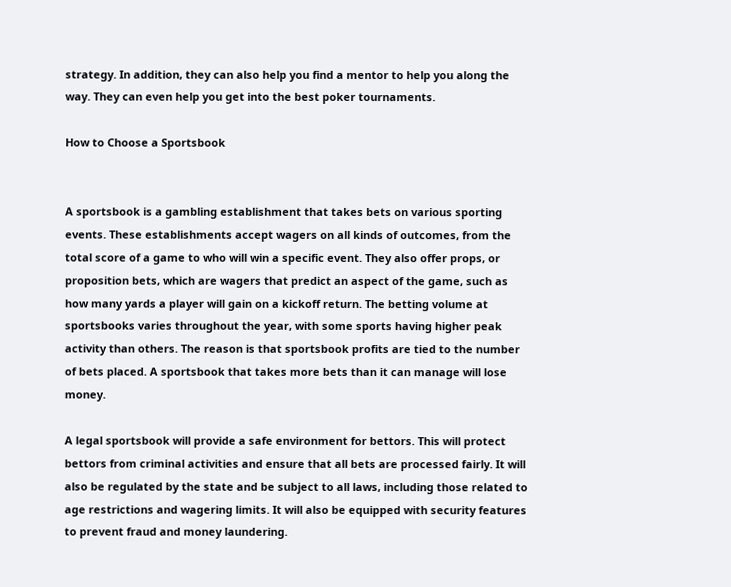strategy. In addition, they can also help you find a mentor to help you along the way. They can even help you get into the best poker tournaments.

How to Choose a Sportsbook


A sportsbook is a gambling establishment that takes bets on various sporting events. These establishments accept wagers on all kinds of outcomes, from the total score of a game to who will win a specific event. They also offer props, or proposition bets, which are wagers that predict an aspect of the game, such as how many yards a player will gain on a kickoff return. The betting volume at sportsbooks varies throughout the year, with some sports having higher peak activity than others. The reason is that sportsbook profits are tied to the number of bets placed. A sportsbook that takes more bets than it can manage will lose money.

A legal sportsbook will provide a safe environment for bettors. This will protect bettors from criminal activities and ensure that all bets are processed fairly. It will also be regulated by the state and be subject to all laws, including those related to age restrictions and wagering limits. It will also be equipped with security features to prevent fraud and money laundering.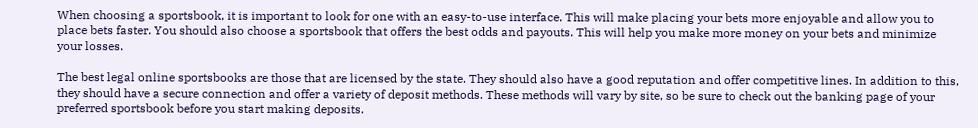When choosing a sportsbook, it is important to look for one with an easy-to-use interface. This will make placing your bets more enjoyable and allow you to place bets faster. You should also choose a sportsbook that offers the best odds and payouts. This will help you make more money on your bets and minimize your losses.

The best legal online sportsbooks are those that are licensed by the state. They should also have a good reputation and offer competitive lines. In addition to this, they should have a secure connection and offer a variety of deposit methods. These methods will vary by site, so be sure to check out the banking page of your preferred sportsbook before you start making deposits.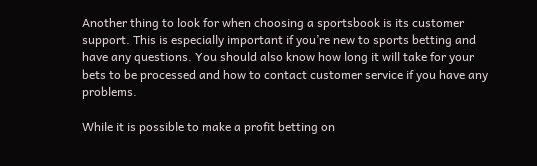Another thing to look for when choosing a sportsbook is its customer support. This is especially important if you’re new to sports betting and have any questions. You should also know how long it will take for your bets to be processed and how to contact customer service if you have any problems.

While it is possible to make a profit betting on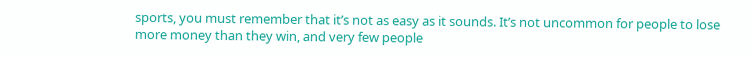sports, you must remember that it’s not as easy as it sounds. It’s not uncommon for people to lose more money than they win, and very few people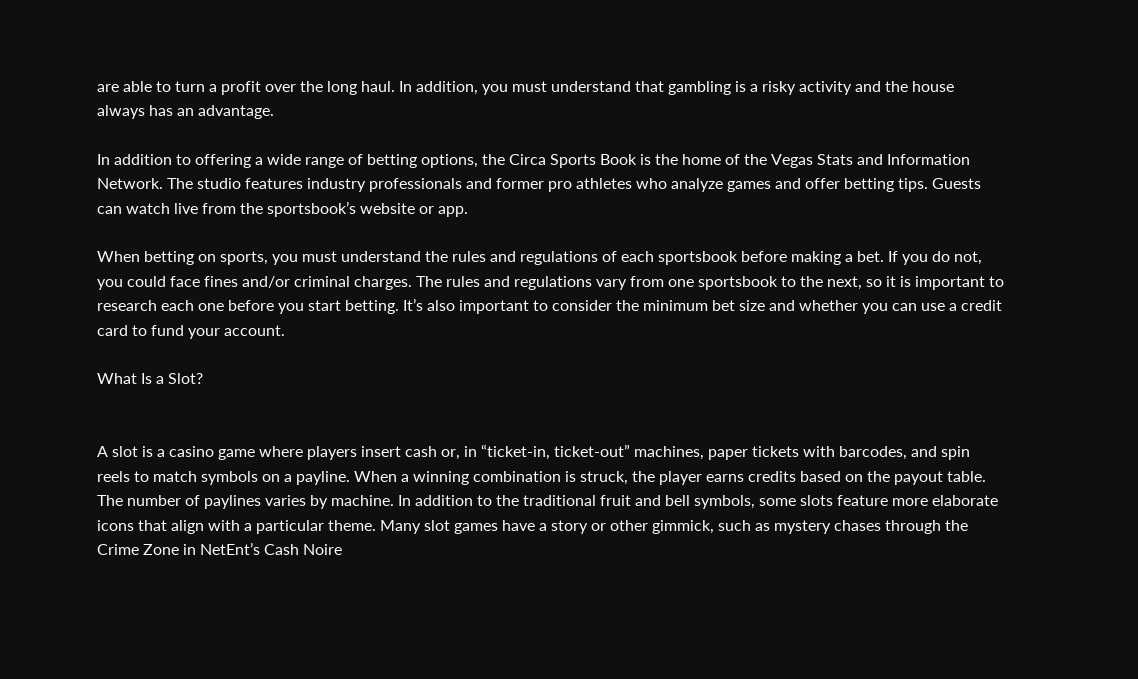are able to turn a profit over the long haul. In addition, you must understand that gambling is a risky activity and the house always has an advantage.

In addition to offering a wide range of betting options, the Circa Sports Book is the home of the Vegas Stats and Information Network. The studio features industry professionals and former pro athletes who analyze games and offer betting tips. Guests can watch live from the sportsbook’s website or app.

When betting on sports, you must understand the rules and regulations of each sportsbook before making a bet. If you do not, you could face fines and/or criminal charges. The rules and regulations vary from one sportsbook to the next, so it is important to research each one before you start betting. It’s also important to consider the minimum bet size and whether you can use a credit card to fund your account.

What Is a Slot?


A slot is a casino game where players insert cash or, in “ticket-in, ticket-out” machines, paper tickets with barcodes, and spin reels to match symbols on a payline. When a winning combination is struck, the player earns credits based on the payout table. The number of paylines varies by machine. In addition to the traditional fruit and bell symbols, some slots feature more elaborate icons that align with a particular theme. Many slot games have a story or other gimmick, such as mystery chases through the Crime Zone in NetEnt’s Cash Noire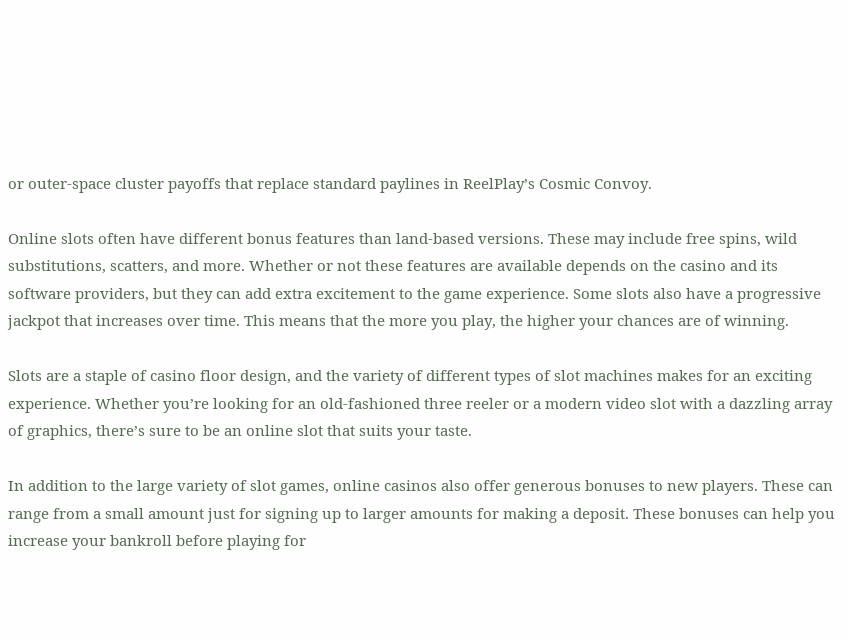or outer-space cluster payoffs that replace standard paylines in ReelPlay’s Cosmic Convoy.

Online slots often have different bonus features than land-based versions. These may include free spins, wild substitutions, scatters, and more. Whether or not these features are available depends on the casino and its software providers, but they can add extra excitement to the game experience. Some slots also have a progressive jackpot that increases over time. This means that the more you play, the higher your chances are of winning.

Slots are a staple of casino floor design, and the variety of different types of slot machines makes for an exciting experience. Whether you’re looking for an old-fashioned three reeler or a modern video slot with a dazzling array of graphics, there’s sure to be an online slot that suits your taste.

In addition to the large variety of slot games, online casinos also offer generous bonuses to new players. These can range from a small amount just for signing up to larger amounts for making a deposit. These bonuses can help you increase your bankroll before playing for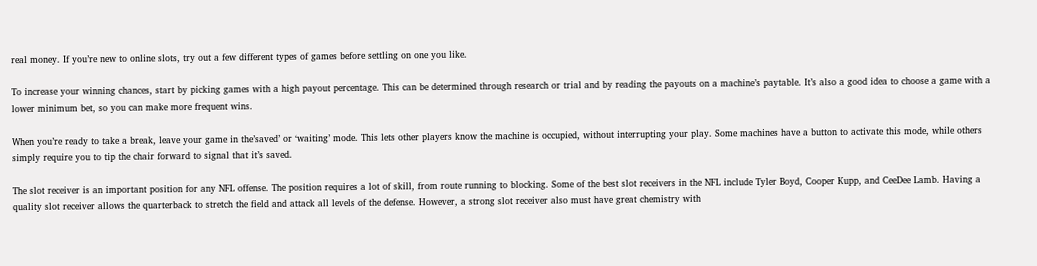real money. If you’re new to online slots, try out a few different types of games before settling on one you like.

To increase your winning chances, start by picking games with a high payout percentage. This can be determined through research or trial and by reading the payouts on a machine’s paytable. It’s also a good idea to choose a game with a lower minimum bet, so you can make more frequent wins.

When you’re ready to take a break, leave your game in the’saved’ or ‘waiting’ mode. This lets other players know the machine is occupied, without interrupting your play. Some machines have a button to activate this mode, while others simply require you to tip the chair forward to signal that it’s saved.

The slot receiver is an important position for any NFL offense. The position requires a lot of skill, from route running to blocking. Some of the best slot receivers in the NFL include Tyler Boyd, Cooper Kupp, and CeeDee Lamb. Having a quality slot receiver allows the quarterback to stretch the field and attack all levels of the defense. However, a strong slot receiver also must have great chemistry with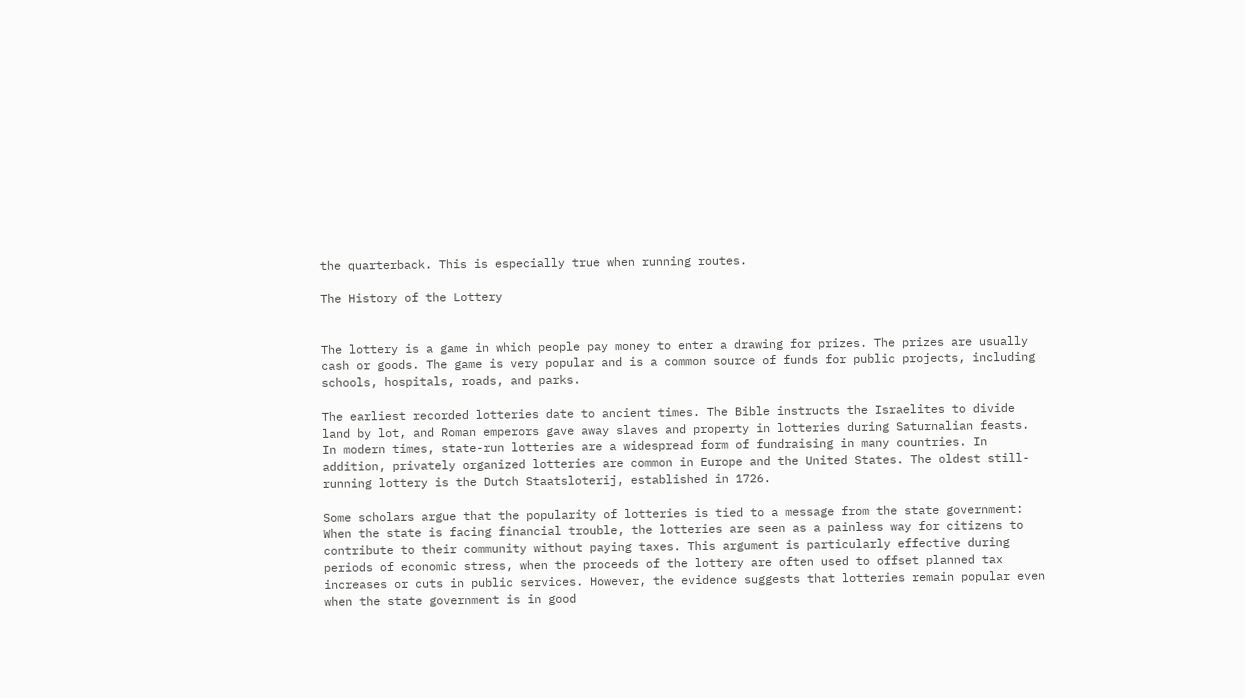the quarterback. This is especially true when running routes.

The History of the Lottery


The lottery is a game in which people pay money to enter a drawing for prizes. The prizes are usually cash or goods. The game is very popular and is a common source of funds for public projects, including schools, hospitals, roads, and parks.

The earliest recorded lotteries date to ancient times. The Bible instructs the Israelites to divide land by lot, and Roman emperors gave away slaves and property in lotteries during Saturnalian feasts. In modern times, state-run lotteries are a widespread form of fundraising in many countries. In addition, privately organized lotteries are common in Europe and the United States. The oldest still-running lottery is the Dutch Staatsloterij, established in 1726.

Some scholars argue that the popularity of lotteries is tied to a message from the state government: When the state is facing financial trouble, the lotteries are seen as a painless way for citizens to contribute to their community without paying taxes. This argument is particularly effective during periods of economic stress, when the proceeds of the lottery are often used to offset planned tax increases or cuts in public services. However, the evidence suggests that lotteries remain popular even when the state government is in good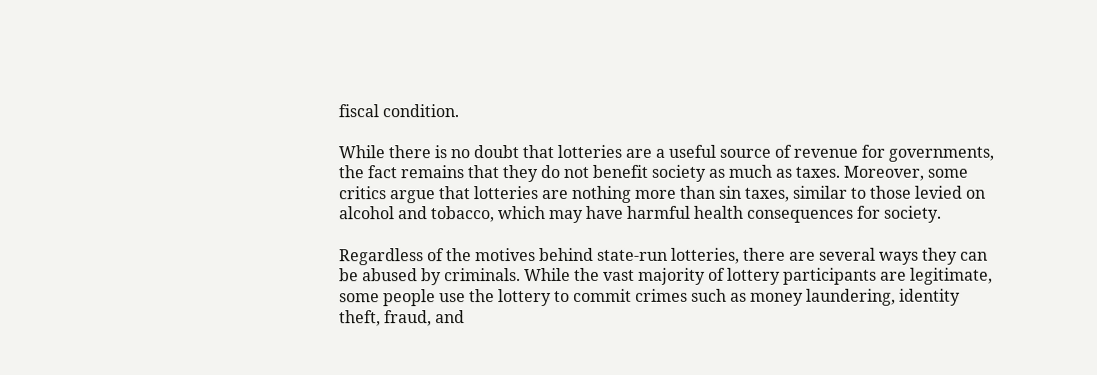fiscal condition.

While there is no doubt that lotteries are a useful source of revenue for governments, the fact remains that they do not benefit society as much as taxes. Moreover, some critics argue that lotteries are nothing more than sin taxes, similar to those levied on alcohol and tobacco, which may have harmful health consequences for society.

Regardless of the motives behind state-run lotteries, there are several ways they can be abused by criminals. While the vast majority of lottery participants are legitimate, some people use the lottery to commit crimes such as money laundering, identity theft, fraud, and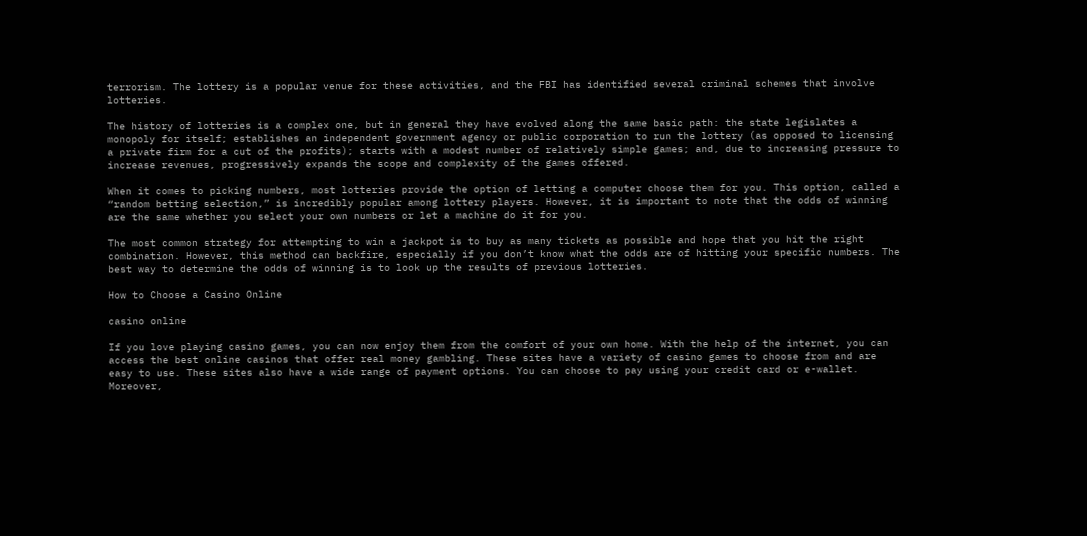terrorism. The lottery is a popular venue for these activities, and the FBI has identified several criminal schemes that involve lotteries.

The history of lotteries is a complex one, but in general they have evolved along the same basic path: the state legislates a monopoly for itself; establishes an independent government agency or public corporation to run the lottery (as opposed to licensing a private firm for a cut of the profits); starts with a modest number of relatively simple games; and, due to increasing pressure to increase revenues, progressively expands the scope and complexity of the games offered.

When it comes to picking numbers, most lotteries provide the option of letting a computer choose them for you. This option, called a “random betting selection,” is incredibly popular among lottery players. However, it is important to note that the odds of winning are the same whether you select your own numbers or let a machine do it for you.

The most common strategy for attempting to win a jackpot is to buy as many tickets as possible and hope that you hit the right combination. However, this method can backfire, especially if you don’t know what the odds are of hitting your specific numbers. The best way to determine the odds of winning is to look up the results of previous lotteries.

How to Choose a Casino Online

casino online

If you love playing casino games, you can now enjoy them from the comfort of your own home. With the help of the internet, you can access the best online casinos that offer real money gambling. These sites have a variety of casino games to choose from and are easy to use. These sites also have a wide range of payment options. You can choose to pay using your credit card or e-wallet. Moreover,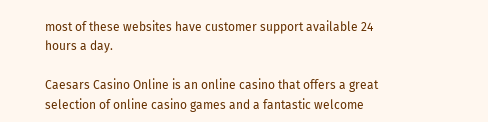most of these websites have customer support available 24 hours a day.

Caesars Casino Online is an online casino that offers a great selection of online casino games and a fantastic welcome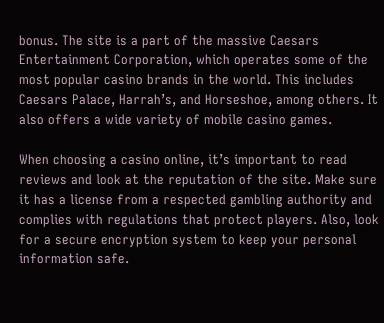bonus. The site is a part of the massive Caesars Entertainment Corporation, which operates some of the most popular casino brands in the world. This includes Caesars Palace, Harrah’s, and Horseshoe, among others. It also offers a wide variety of mobile casino games.

When choosing a casino online, it’s important to read reviews and look at the reputation of the site. Make sure it has a license from a respected gambling authority and complies with regulations that protect players. Also, look for a secure encryption system to keep your personal information safe.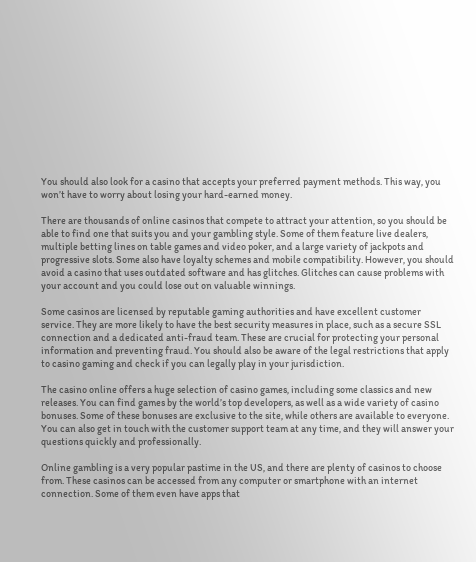You should also look for a casino that accepts your preferred payment methods. This way, you won’t have to worry about losing your hard-earned money.

There are thousands of online casinos that compete to attract your attention, so you should be able to find one that suits you and your gambling style. Some of them feature live dealers, multiple betting lines on table games and video poker, and a large variety of jackpots and progressive slots. Some also have loyalty schemes and mobile compatibility. However, you should avoid a casino that uses outdated software and has glitches. Glitches can cause problems with your account and you could lose out on valuable winnings.

Some casinos are licensed by reputable gaming authorities and have excellent customer service. They are more likely to have the best security measures in place, such as a secure SSL connection and a dedicated anti-fraud team. These are crucial for protecting your personal information and preventing fraud. You should also be aware of the legal restrictions that apply to casino gaming and check if you can legally play in your jurisdiction.

The casino online offers a huge selection of casino games, including some classics and new releases. You can find games by the world’s top developers, as well as a wide variety of casino bonuses. Some of these bonuses are exclusive to the site, while others are available to everyone. You can also get in touch with the customer support team at any time, and they will answer your questions quickly and professionally.

Online gambling is a very popular pastime in the US, and there are plenty of casinos to choose from. These casinos can be accessed from any computer or smartphone with an internet connection. Some of them even have apps that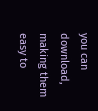you can download, making them easy to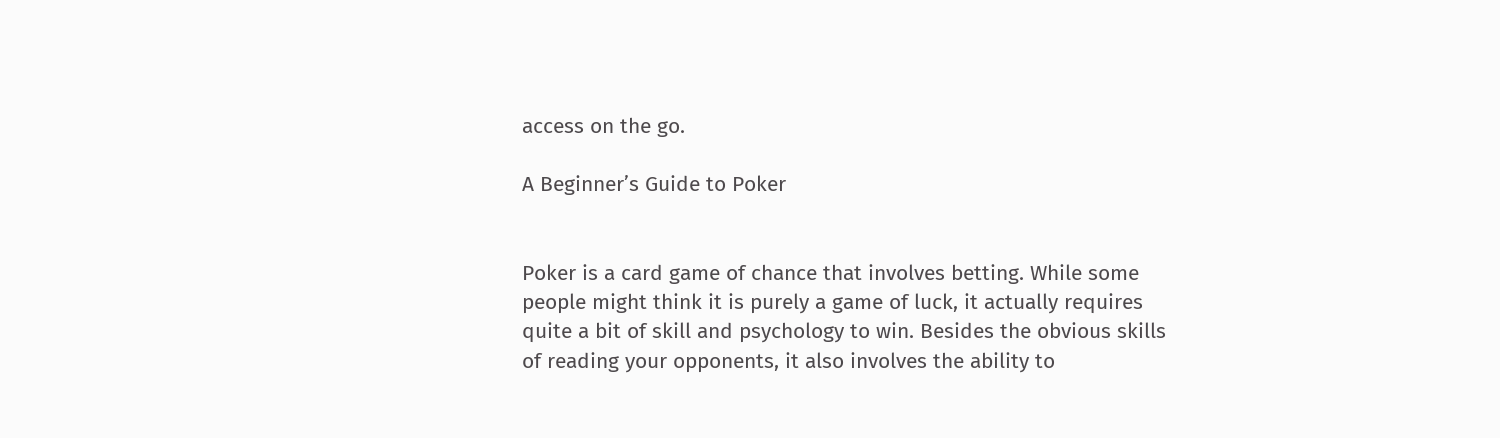access on the go.

A Beginner’s Guide to Poker


Poker is a card game of chance that involves betting. While some people might think it is purely a game of luck, it actually requires quite a bit of skill and psychology to win. Besides the obvious skills of reading your opponents, it also involves the ability to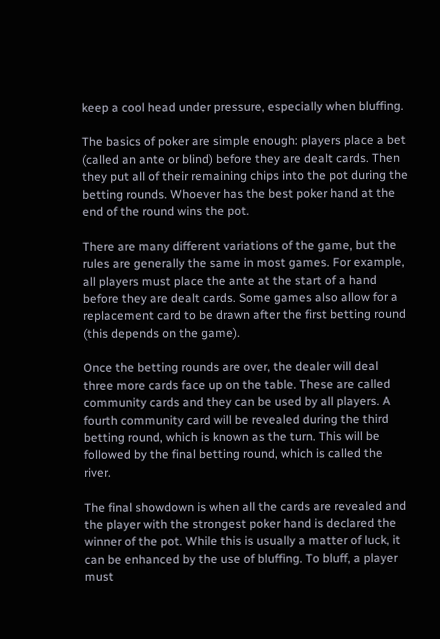keep a cool head under pressure, especially when bluffing.

The basics of poker are simple enough: players place a bet (called an ante or blind) before they are dealt cards. Then they put all of their remaining chips into the pot during the betting rounds. Whoever has the best poker hand at the end of the round wins the pot.

There are many different variations of the game, but the rules are generally the same in most games. For example, all players must place the ante at the start of a hand before they are dealt cards. Some games also allow for a replacement card to be drawn after the first betting round (this depends on the game).

Once the betting rounds are over, the dealer will deal three more cards face up on the table. These are called community cards and they can be used by all players. A fourth community card will be revealed during the third betting round, which is known as the turn. This will be followed by the final betting round, which is called the river.

The final showdown is when all the cards are revealed and the player with the strongest poker hand is declared the winner of the pot. While this is usually a matter of luck, it can be enhanced by the use of bluffing. To bluff, a player must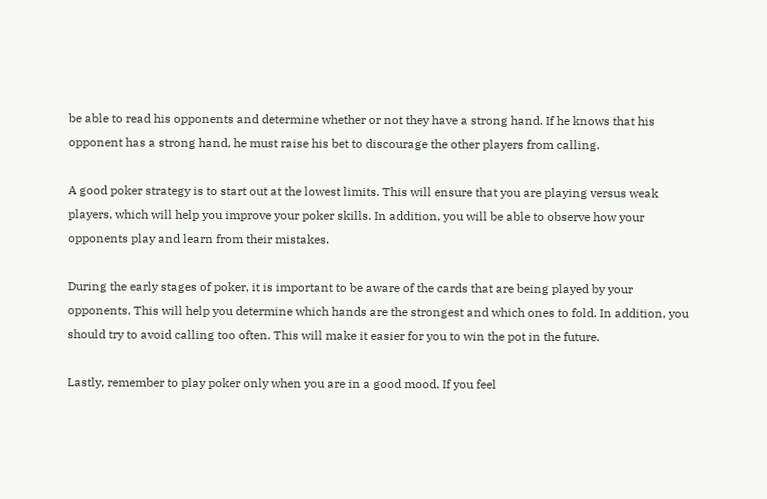be able to read his opponents and determine whether or not they have a strong hand. If he knows that his opponent has a strong hand, he must raise his bet to discourage the other players from calling.

A good poker strategy is to start out at the lowest limits. This will ensure that you are playing versus weak players, which will help you improve your poker skills. In addition, you will be able to observe how your opponents play and learn from their mistakes.

During the early stages of poker, it is important to be aware of the cards that are being played by your opponents. This will help you determine which hands are the strongest and which ones to fold. In addition, you should try to avoid calling too often. This will make it easier for you to win the pot in the future.

Lastly, remember to play poker only when you are in a good mood. If you feel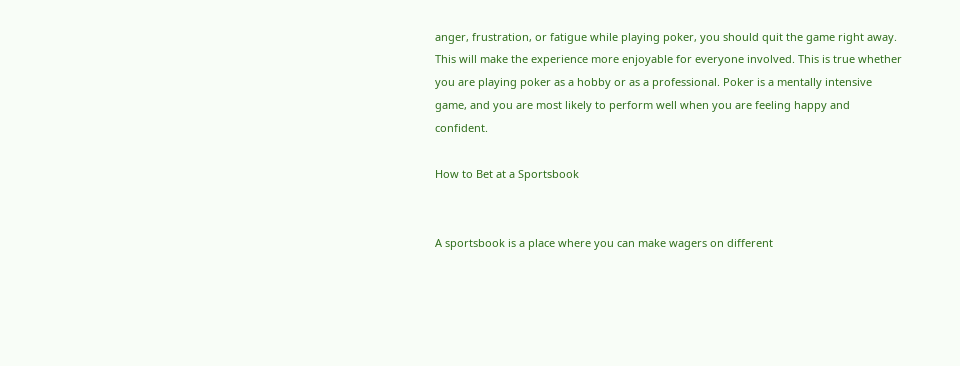anger, frustration, or fatigue while playing poker, you should quit the game right away. This will make the experience more enjoyable for everyone involved. This is true whether you are playing poker as a hobby or as a professional. Poker is a mentally intensive game, and you are most likely to perform well when you are feeling happy and confident.

How to Bet at a Sportsbook


A sportsbook is a place where you can make wagers on different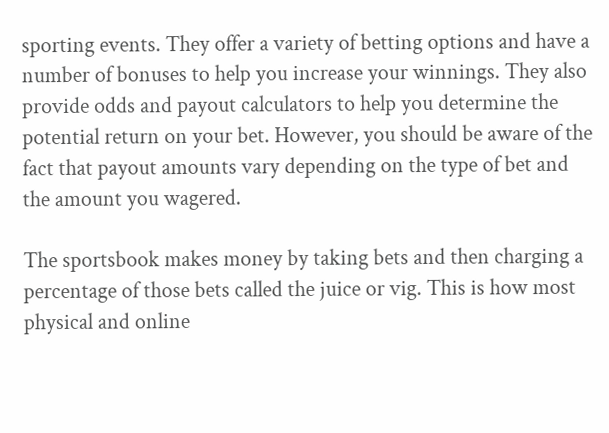sporting events. They offer a variety of betting options and have a number of bonuses to help you increase your winnings. They also provide odds and payout calculators to help you determine the potential return on your bet. However, you should be aware of the fact that payout amounts vary depending on the type of bet and the amount you wagered.

The sportsbook makes money by taking bets and then charging a percentage of those bets called the juice or vig. This is how most physical and online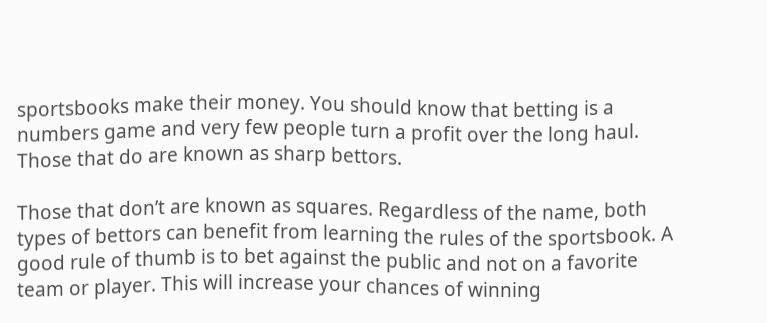sportsbooks make their money. You should know that betting is a numbers game and very few people turn a profit over the long haul. Those that do are known as sharp bettors.

Those that don’t are known as squares. Regardless of the name, both types of bettors can benefit from learning the rules of the sportsbook. A good rule of thumb is to bet against the public and not on a favorite team or player. This will increase your chances of winning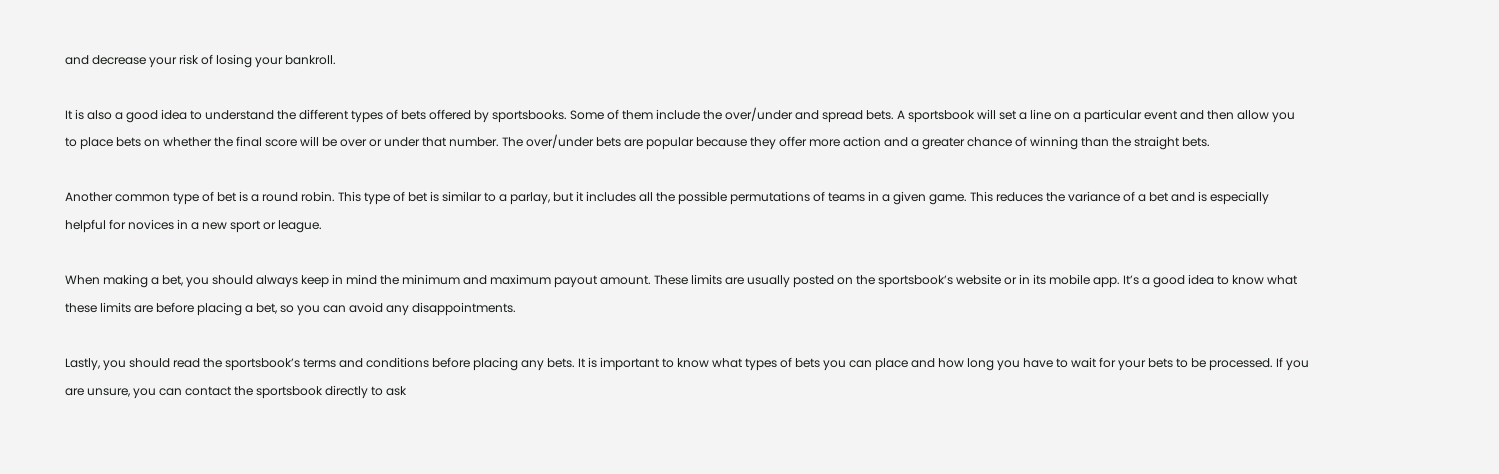and decrease your risk of losing your bankroll.

It is also a good idea to understand the different types of bets offered by sportsbooks. Some of them include the over/under and spread bets. A sportsbook will set a line on a particular event and then allow you to place bets on whether the final score will be over or under that number. The over/under bets are popular because they offer more action and a greater chance of winning than the straight bets.

Another common type of bet is a round robin. This type of bet is similar to a parlay, but it includes all the possible permutations of teams in a given game. This reduces the variance of a bet and is especially helpful for novices in a new sport or league.

When making a bet, you should always keep in mind the minimum and maximum payout amount. These limits are usually posted on the sportsbook’s website or in its mobile app. It’s a good idea to know what these limits are before placing a bet, so you can avoid any disappointments.

Lastly, you should read the sportsbook’s terms and conditions before placing any bets. It is important to know what types of bets you can place and how long you have to wait for your bets to be processed. If you are unsure, you can contact the sportsbook directly to ask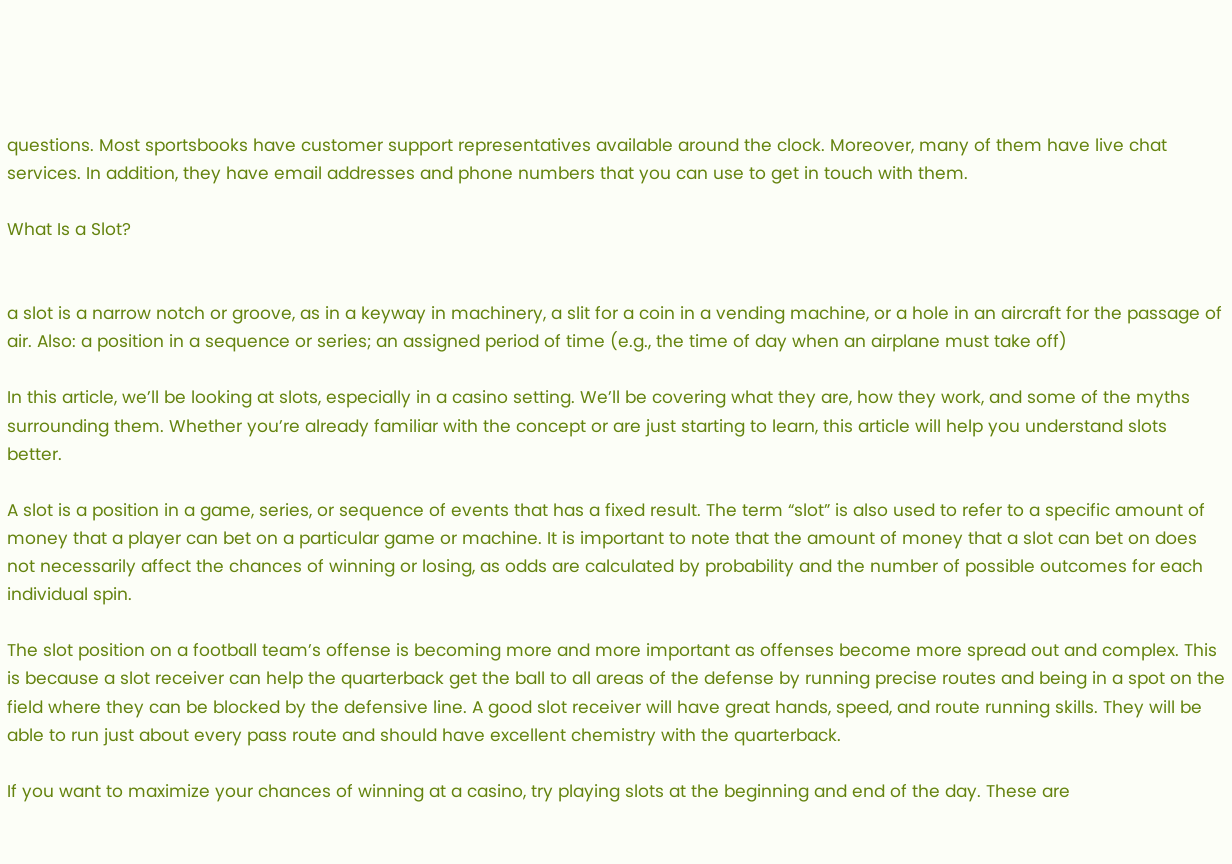questions. Most sportsbooks have customer support representatives available around the clock. Moreover, many of them have live chat services. In addition, they have email addresses and phone numbers that you can use to get in touch with them.

What Is a Slot?


a slot is a narrow notch or groove, as in a keyway in machinery, a slit for a coin in a vending machine, or a hole in an aircraft for the passage of air. Also: a position in a sequence or series; an assigned period of time (e.g., the time of day when an airplane must take off)

In this article, we’ll be looking at slots, especially in a casino setting. We’ll be covering what they are, how they work, and some of the myths surrounding them. Whether you’re already familiar with the concept or are just starting to learn, this article will help you understand slots better.

A slot is a position in a game, series, or sequence of events that has a fixed result. The term “slot” is also used to refer to a specific amount of money that a player can bet on a particular game or machine. It is important to note that the amount of money that a slot can bet on does not necessarily affect the chances of winning or losing, as odds are calculated by probability and the number of possible outcomes for each individual spin.

The slot position on a football team’s offense is becoming more and more important as offenses become more spread out and complex. This is because a slot receiver can help the quarterback get the ball to all areas of the defense by running precise routes and being in a spot on the field where they can be blocked by the defensive line. A good slot receiver will have great hands, speed, and route running skills. They will be able to run just about every pass route and should have excellent chemistry with the quarterback.

If you want to maximize your chances of winning at a casino, try playing slots at the beginning and end of the day. These are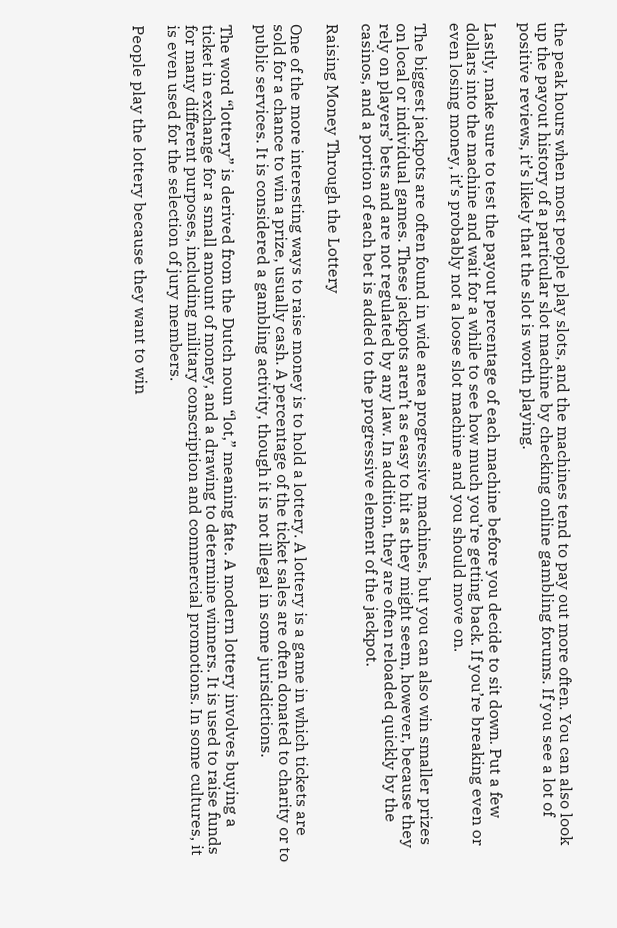the peak hours when most people play slots, and the machines tend to pay out more often. You can also look up the payout history of a particular slot machine by checking online gambling forums. If you see a lot of positive reviews, it’s likely that the slot is worth playing.

Lastly, make sure to test the payout percentage of each machine before you decide to sit down. Put a few dollars into the machine and wait for a while to see how much you’re getting back. If you’re breaking even or even losing money, it’s probably not a loose slot machine and you should move on.

The biggest jackpots are often found in wide area progressive machines, but you can also win smaller prizes on local or individual games. These jackpots aren’t as easy to hit as they might seem, however, because they rely on players’ bets and are not regulated by any law. In addition, they are often reloaded quickly by the casinos, and a portion of each bet is added to the progressive element of the jackpot.

Raising Money Through the Lottery

One of the more interesting ways to raise money is to hold a lottery. A lottery is a game in which tickets are sold for a chance to win a prize, usually cash. A percentage of the ticket sales are often donated to charity or to public services. It is considered a gambling activity, though it is not illegal in some jurisdictions.

The word “lottery” is derived from the Dutch noun “lot,” meaning fate. A modern lottery involves buying a ticket in exchange for a small amount of money, and a drawing to determine winners. It is used to raise funds for many different purposes, including military conscription and commercial promotions. In some cultures, it is even used for the selection of jury members.

People play the lottery because they want to win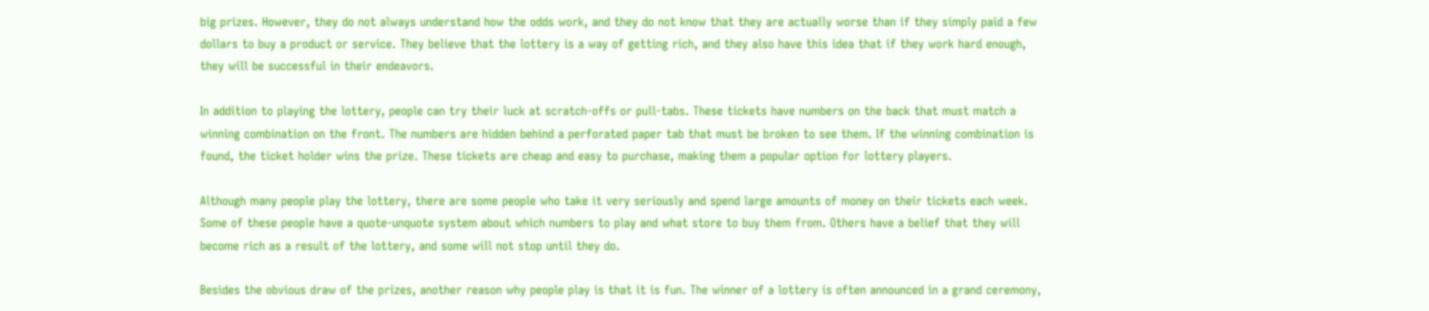big prizes. However, they do not always understand how the odds work, and they do not know that they are actually worse than if they simply paid a few dollars to buy a product or service. They believe that the lottery is a way of getting rich, and they also have this idea that if they work hard enough, they will be successful in their endeavors.

In addition to playing the lottery, people can try their luck at scratch-offs or pull-tabs. These tickets have numbers on the back that must match a winning combination on the front. The numbers are hidden behind a perforated paper tab that must be broken to see them. If the winning combination is found, the ticket holder wins the prize. These tickets are cheap and easy to purchase, making them a popular option for lottery players.

Although many people play the lottery, there are some people who take it very seriously and spend large amounts of money on their tickets each week. Some of these people have a quote-unquote system about which numbers to play and what store to buy them from. Others have a belief that they will become rich as a result of the lottery, and some will not stop until they do.

Besides the obvious draw of the prizes, another reason why people play is that it is fun. The winner of a lottery is often announced in a grand ceremony,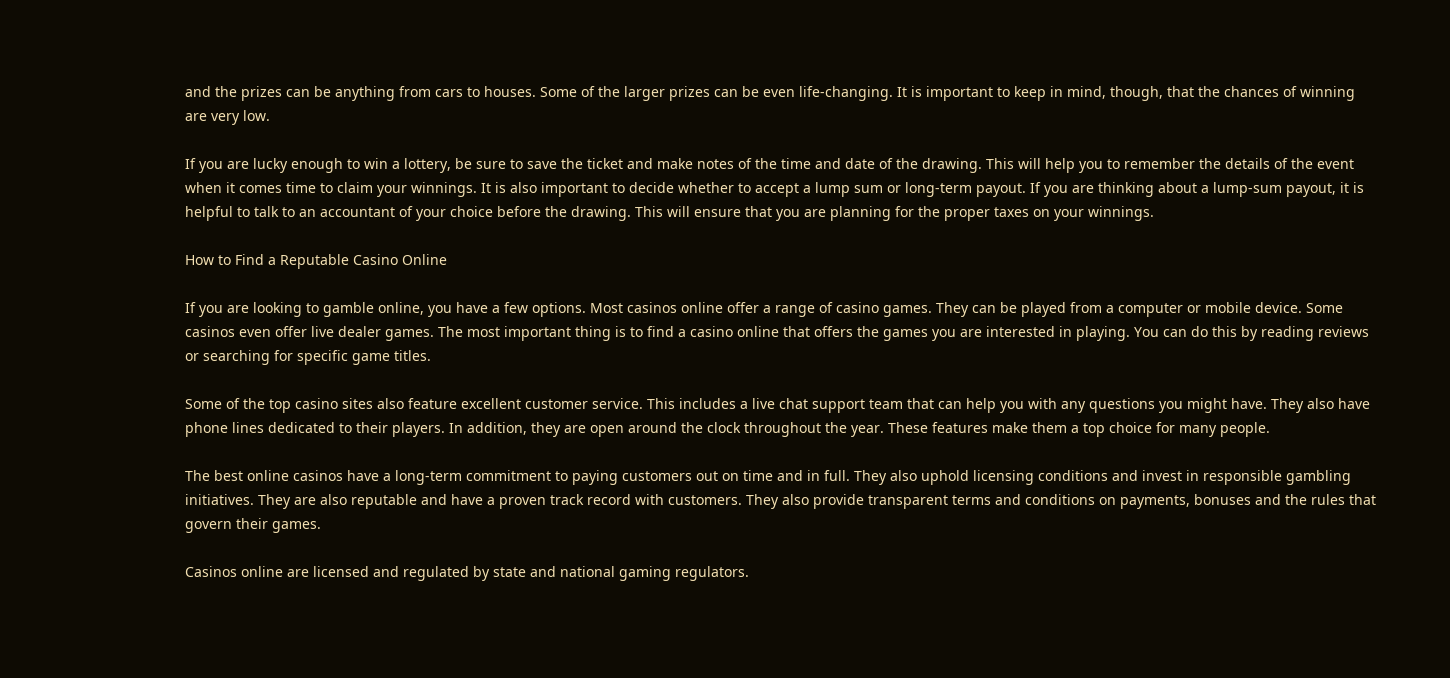and the prizes can be anything from cars to houses. Some of the larger prizes can be even life-changing. It is important to keep in mind, though, that the chances of winning are very low.

If you are lucky enough to win a lottery, be sure to save the ticket and make notes of the time and date of the drawing. This will help you to remember the details of the event when it comes time to claim your winnings. It is also important to decide whether to accept a lump sum or long-term payout. If you are thinking about a lump-sum payout, it is helpful to talk to an accountant of your choice before the drawing. This will ensure that you are planning for the proper taxes on your winnings.

How to Find a Reputable Casino Online

If you are looking to gamble online, you have a few options. Most casinos online offer a range of casino games. They can be played from a computer or mobile device. Some casinos even offer live dealer games. The most important thing is to find a casino online that offers the games you are interested in playing. You can do this by reading reviews or searching for specific game titles.

Some of the top casino sites also feature excellent customer service. This includes a live chat support team that can help you with any questions you might have. They also have phone lines dedicated to their players. In addition, they are open around the clock throughout the year. These features make them a top choice for many people.

The best online casinos have a long-term commitment to paying customers out on time and in full. They also uphold licensing conditions and invest in responsible gambling initiatives. They are also reputable and have a proven track record with customers. They also provide transparent terms and conditions on payments, bonuses and the rules that govern their games.

Casinos online are licensed and regulated by state and national gaming regulators.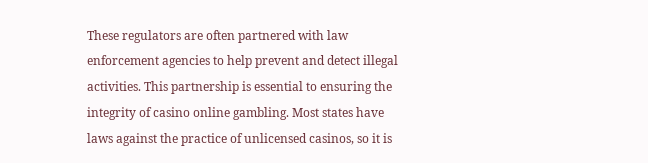These regulators are often partnered with law enforcement agencies to help prevent and detect illegal activities. This partnership is essential to ensuring the integrity of casino online gambling. Most states have laws against the practice of unlicensed casinos, so it is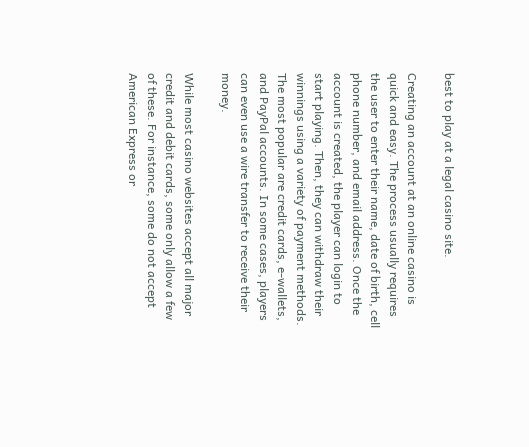best to play at a legal casino site.

Creating an account at an online casino is quick and easy. The process usually requires the user to enter their name, date of birth, cell phone number, and email address. Once the account is created, the player can login to start playing. Then, they can withdraw their winnings using a variety of payment methods. The most popular are credit cards, e-wallets, and PayPal accounts. In some cases, players can even use a wire transfer to receive their money.

While most casino websites accept all major credit and debit cards, some only allow a few of these. For instance, some do not accept American Express or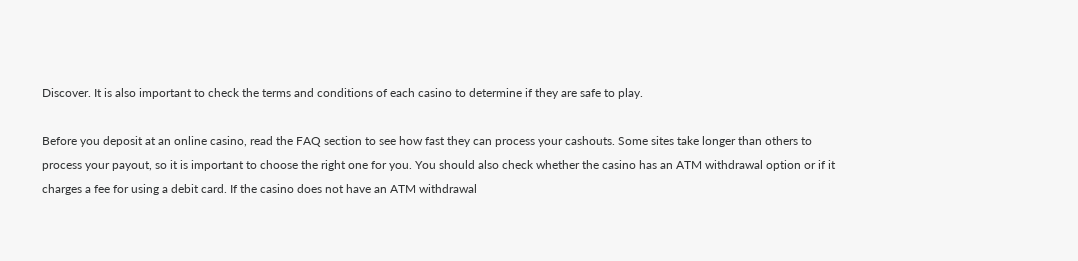Discover. It is also important to check the terms and conditions of each casino to determine if they are safe to play.

Before you deposit at an online casino, read the FAQ section to see how fast they can process your cashouts. Some sites take longer than others to process your payout, so it is important to choose the right one for you. You should also check whether the casino has an ATM withdrawal option or if it charges a fee for using a debit card. If the casino does not have an ATM withdrawal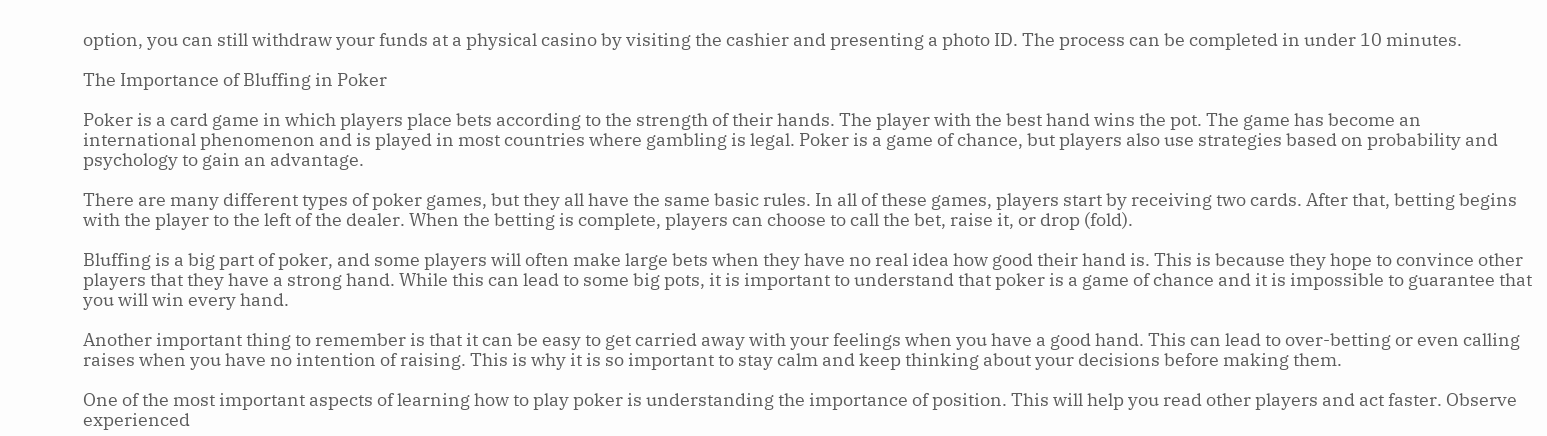option, you can still withdraw your funds at a physical casino by visiting the cashier and presenting a photo ID. The process can be completed in under 10 minutes.

The Importance of Bluffing in Poker

Poker is a card game in which players place bets according to the strength of their hands. The player with the best hand wins the pot. The game has become an international phenomenon and is played in most countries where gambling is legal. Poker is a game of chance, but players also use strategies based on probability and psychology to gain an advantage.

There are many different types of poker games, but they all have the same basic rules. In all of these games, players start by receiving two cards. After that, betting begins with the player to the left of the dealer. When the betting is complete, players can choose to call the bet, raise it, or drop (fold).

Bluffing is a big part of poker, and some players will often make large bets when they have no real idea how good their hand is. This is because they hope to convince other players that they have a strong hand. While this can lead to some big pots, it is important to understand that poker is a game of chance and it is impossible to guarantee that you will win every hand.

Another important thing to remember is that it can be easy to get carried away with your feelings when you have a good hand. This can lead to over-betting or even calling raises when you have no intention of raising. This is why it is so important to stay calm and keep thinking about your decisions before making them.

One of the most important aspects of learning how to play poker is understanding the importance of position. This will help you read other players and act faster. Observe experienced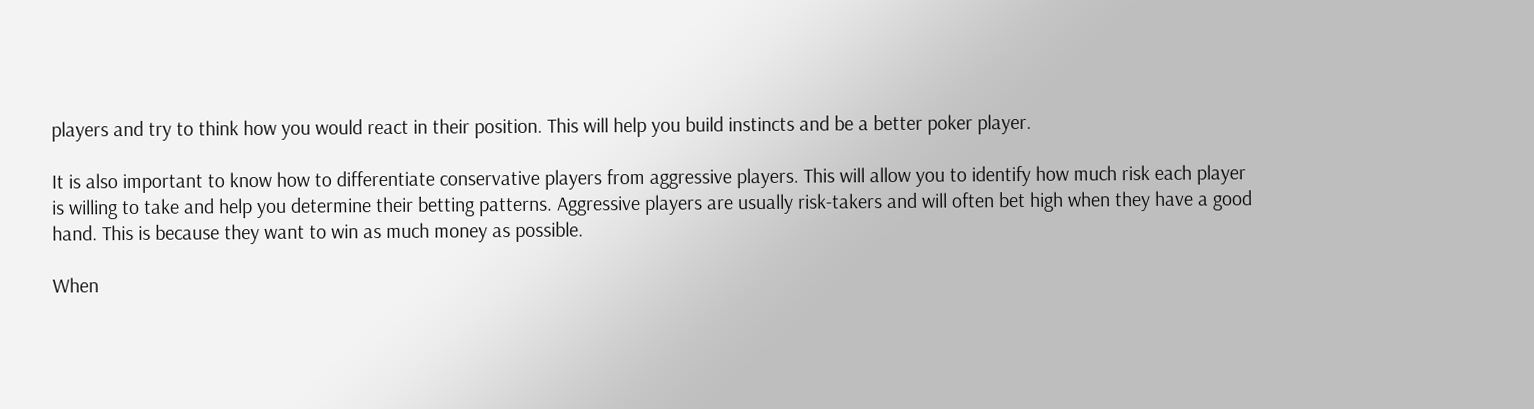players and try to think how you would react in their position. This will help you build instincts and be a better poker player.

It is also important to know how to differentiate conservative players from aggressive players. This will allow you to identify how much risk each player is willing to take and help you determine their betting patterns. Aggressive players are usually risk-takers and will often bet high when they have a good hand. This is because they want to win as much money as possible.

When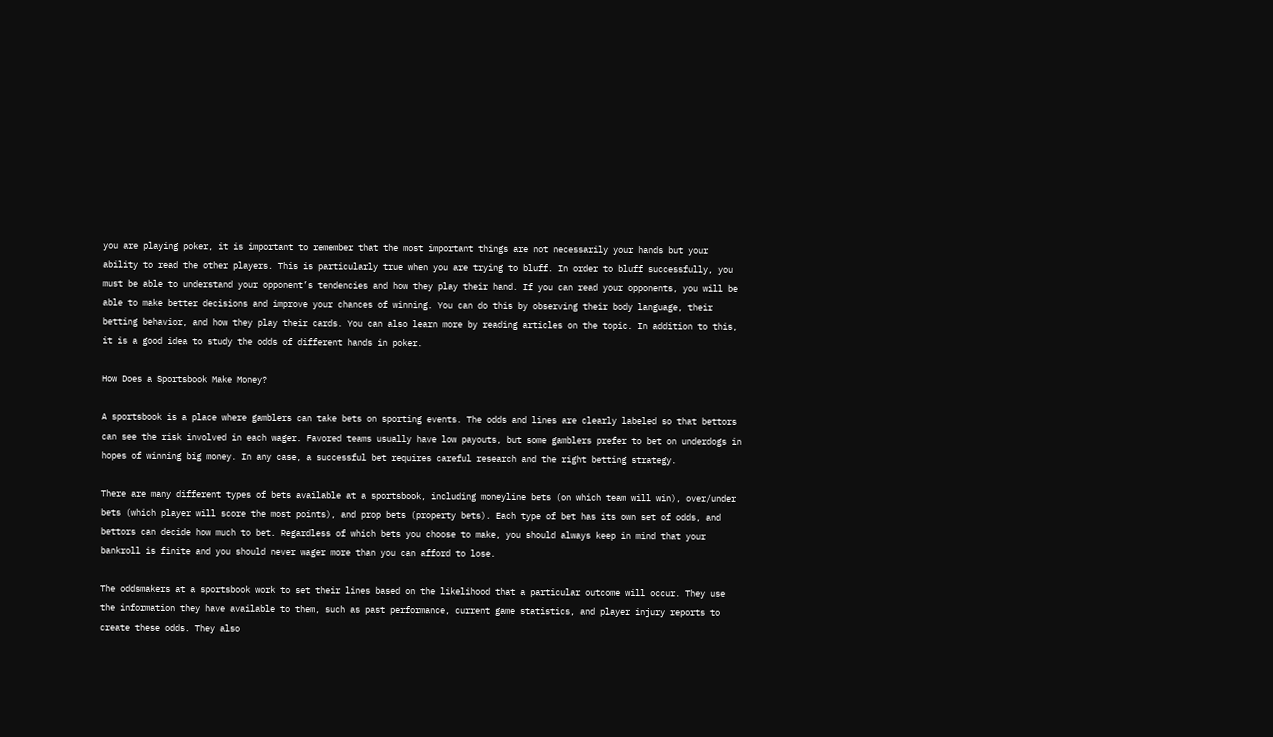you are playing poker, it is important to remember that the most important things are not necessarily your hands but your ability to read the other players. This is particularly true when you are trying to bluff. In order to bluff successfully, you must be able to understand your opponent’s tendencies and how they play their hand. If you can read your opponents, you will be able to make better decisions and improve your chances of winning. You can do this by observing their body language, their betting behavior, and how they play their cards. You can also learn more by reading articles on the topic. In addition to this, it is a good idea to study the odds of different hands in poker.

How Does a Sportsbook Make Money?

A sportsbook is a place where gamblers can take bets on sporting events. The odds and lines are clearly labeled so that bettors can see the risk involved in each wager. Favored teams usually have low payouts, but some gamblers prefer to bet on underdogs in hopes of winning big money. In any case, a successful bet requires careful research and the right betting strategy.

There are many different types of bets available at a sportsbook, including moneyline bets (on which team will win), over/under bets (which player will score the most points), and prop bets (property bets). Each type of bet has its own set of odds, and bettors can decide how much to bet. Regardless of which bets you choose to make, you should always keep in mind that your bankroll is finite and you should never wager more than you can afford to lose.

The oddsmakers at a sportsbook work to set their lines based on the likelihood that a particular outcome will occur. They use the information they have available to them, such as past performance, current game statistics, and player injury reports to create these odds. They also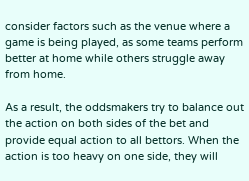consider factors such as the venue where a game is being played, as some teams perform better at home while others struggle away from home.

As a result, the oddsmakers try to balance out the action on both sides of the bet and provide equal action to all bettors. When the action is too heavy on one side, they will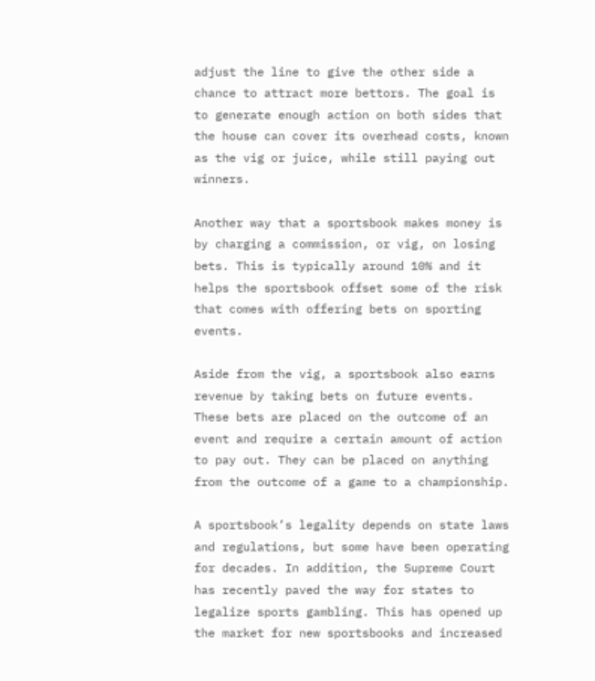adjust the line to give the other side a chance to attract more bettors. The goal is to generate enough action on both sides that the house can cover its overhead costs, known as the vig or juice, while still paying out winners.

Another way that a sportsbook makes money is by charging a commission, or vig, on losing bets. This is typically around 10% and it helps the sportsbook offset some of the risk that comes with offering bets on sporting events.

Aside from the vig, a sportsbook also earns revenue by taking bets on future events. These bets are placed on the outcome of an event and require a certain amount of action to pay out. They can be placed on anything from the outcome of a game to a championship.

A sportsbook’s legality depends on state laws and regulations, but some have been operating for decades. In addition, the Supreme Court has recently paved the way for states to legalize sports gambling. This has opened up the market for new sportsbooks and increased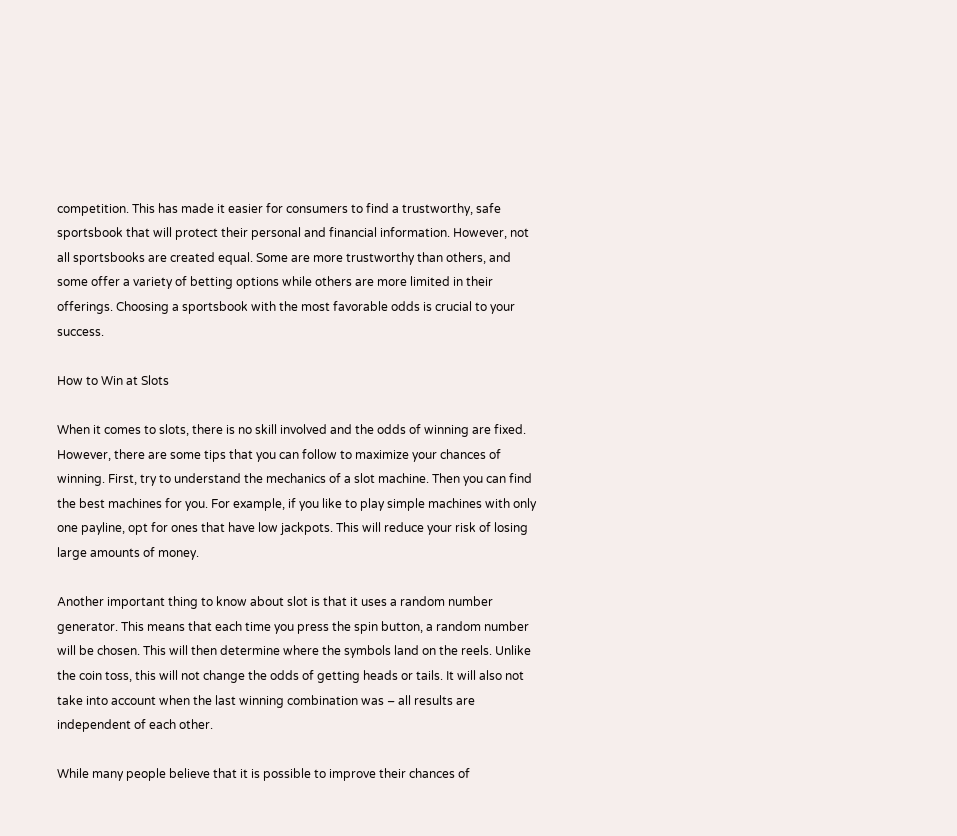competition. This has made it easier for consumers to find a trustworthy, safe sportsbook that will protect their personal and financial information. However, not all sportsbooks are created equal. Some are more trustworthy than others, and some offer a variety of betting options while others are more limited in their offerings. Choosing a sportsbook with the most favorable odds is crucial to your success.

How to Win at Slots

When it comes to slots, there is no skill involved and the odds of winning are fixed. However, there are some tips that you can follow to maximize your chances of winning. First, try to understand the mechanics of a slot machine. Then you can find the best machines for you. For example, if you like to play simple machines with only one payline, opt for ones that have low jackpots. This will reduce your risk of losing large amounts of money.

Another important thing to know about slot is that it uses a random number generator. This means that each time you press the spin button, a random number will be chosen. This will then determine where the symbols land on the reels. Unlike the coin toss, this will not change the odds of getting heads or tails. It will also not take into account when the last winning combination was – all results are independent of each other.

While many people believe that it is possible to improve their chances of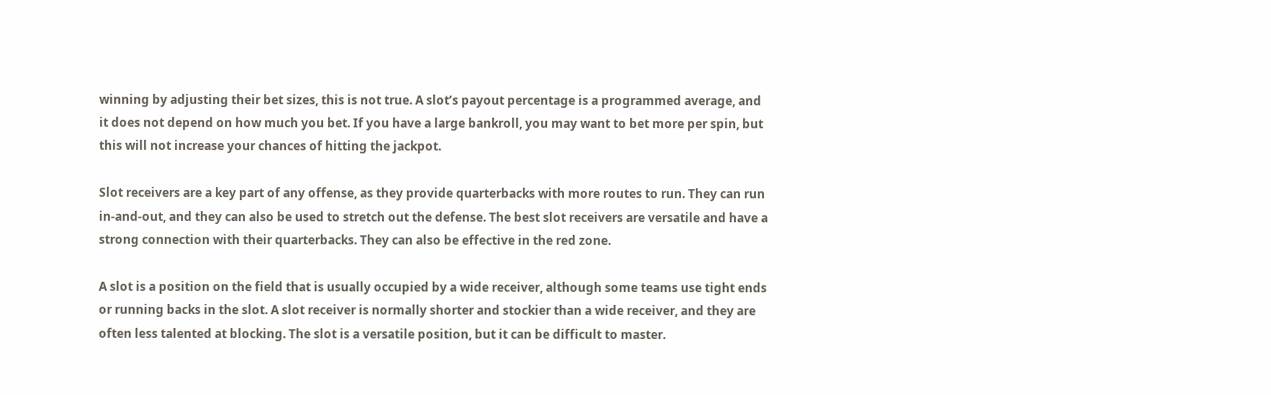winning by adjusting their bet sizes, this is not true. A slot’s payout percentage is a programmed average, and it does not depend on how much you bet. If you have a large bankroll, you may want to bet more per spin, but this will not increase your chances of hitting the jackpot.

Slot receivers are a key part of any offense, as they provide quarterbacks with more routes to run. They can run in-and-out, and they can also be used to stretch out the defense. The best slot receivers are versatile and have a strong connection with their quarterbacks. They can also be effective in the red zone.

A slot is a position on the field that is usually occupied by a wide receiver, although some teams use tight ends or running backs in the slot. A slot receiver is normally shorter and stockier than a wide receiver, and they are often less talented at blocking. The slot is a versatile position, but it can be difficult to master.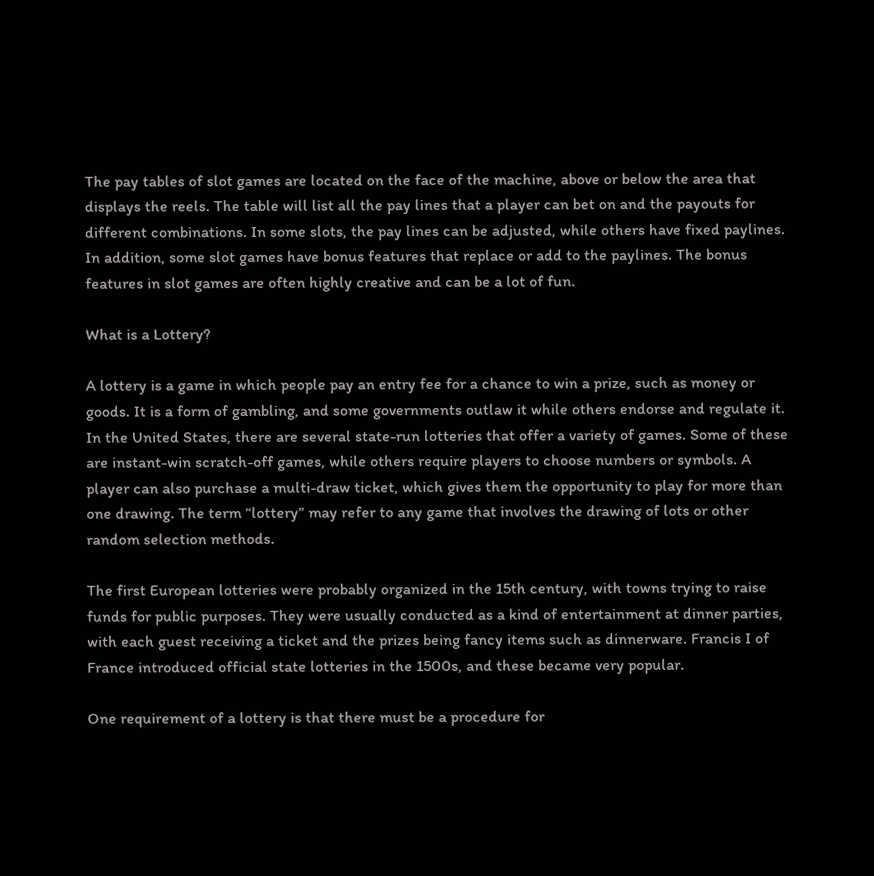The pay tables of slot games are located on the face of the machine, above or below the area that displays the reels. The table will list all the pay lines that a player can bet on and the payouts for different combinations. In some slots, the pay lines can be adjusted, while others have fixed paylines. In addition, some slot games have bonus features that replace or add to the paylines. The bonus features in slot games are often highly creative and can be a lot of fun.

What is a Lottery?

A lottery is a game in which people pay an entry fee for a chance to win a prize, such as money or goods. It is a form of gambling, and some governments outlaw it while others endorse and regulate it. In the United States, there are several state-run lotteries that offer a variety of games. Some of these are instant-win scratch-off games, while others require players to choose numbers or symbols. A player can also purchase a multi-draw ticket, which gives them the opportunity to play for more than one drawing. The term “lottery” may refer to any game that involves the drawing of lots or other random selection methods.

The first European lotteries were probably organized in the 15th century, with towns trying to raise funds for public purposes. They were usually conducted as a kind of entertainment at dinner parties, with each guest receiving a ticket and the prizes being fancy items such as dinnerware. Francis I of France introduced official state lotteries in the 1500s, and these became very popular.

One requirement of a lottery is that there must be a procedure for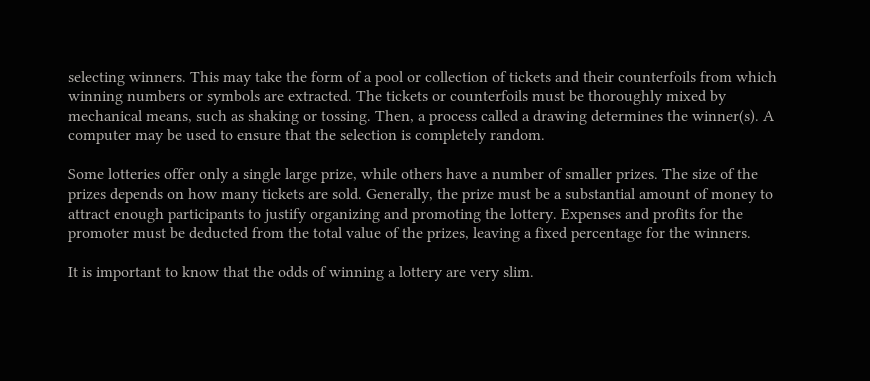selecting winners. This may take the form of a pool or collection of tickets and their counterfoils from which winning numbers or symbols are extracted. The tickets or counterfoils must be thoroughly mixed by mechanical means, such as shaking or tossing. Then, a process called a drawing determines the winner(s). A computer may be used to ensure that the selection is completely random.

Some lotteries offer only a single large prize, while others have a number of smaller prizes. The size of the prizes depends on how many tickets are sold. Generally, the prize must be a substantial amount of money to attract enough participants to justify organizing and promoting the lottery. Expenses and profits for the promoter must be deducted from the total value of the prizes, leaving a fixed percentage for the winners.

It is important to know that the odds of winning a lottery are very slim.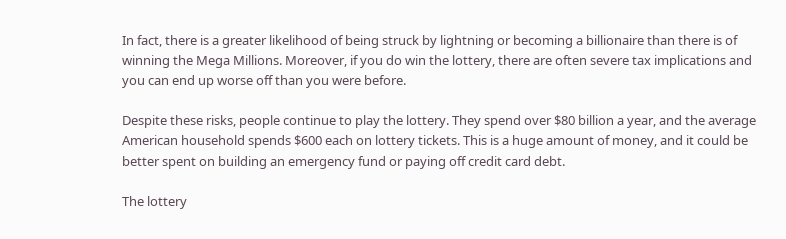In fact, there is a greater likelihood of being struck by lightning or becoming a billionaire than there is of winning the Mega Millions. Moreover, if you do win the lottery, there are often severe tax implications and you can end up worse off than you were before.

Despite these risks, people continue to play the lottery. They spend over $80 billion a year, and the average American household spends $600 each on lottery tickets. This is a huge amount of money, and it could be better spent on building an emergency fund or paying off credit card debt.

The lottery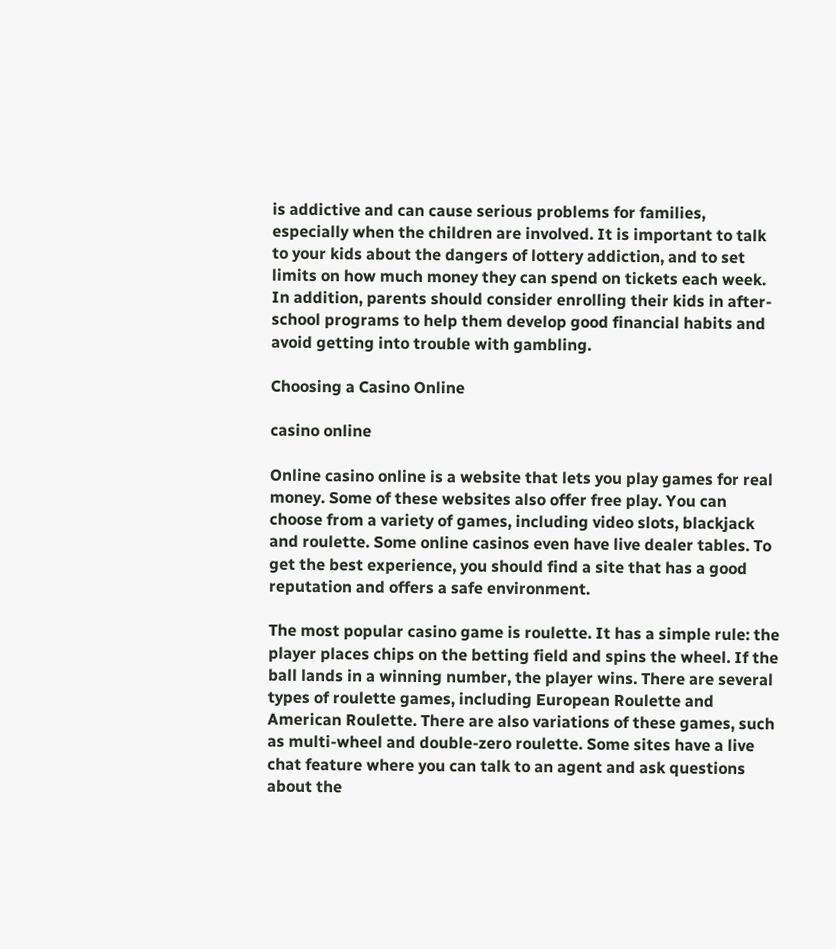is addictive and can cause serious problems for families, especially when the children are involved. It is important to talk to your kids about the dangers of lottery addiction, and to set limits on how much money they can spend on tickets each week. In addition, parents should consider enrolling their kids in after-school programs to help them develop good financial habits and avoid getting into trouble with gambling.

Choosing a Casino Online

casino online

Online casino online is a website that lets you play games for real money. Some of these websites also offer free play. You can choose from a variety of games, including video slots, blackjack and roulette. Some online casinos even have live dealer tables. To get the best experience, you should find a site that has a good reputation and offers a safe environment.

The most popular casino game is roulette. It has a simple rule: the player places chips on the betting field and spins the wheel. If the ball lands in a winning number, the player wins. There are several types of roulette games, including European Roulette and American Roulette. There are also variations of these games, such as multi-wheel and double-zero roulette. Some sites have a live chat feature where you can talk to an agent and ask questions about the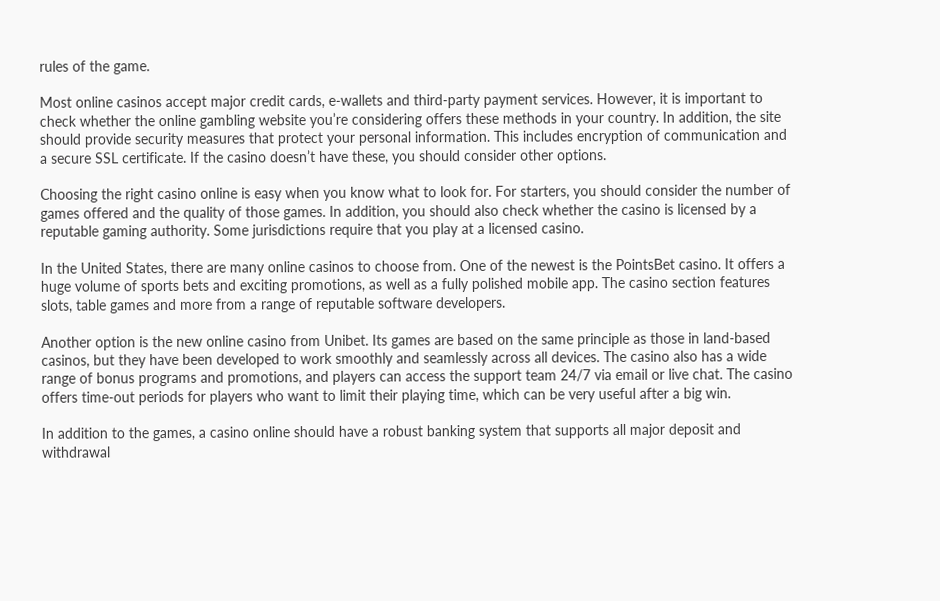rules of the game.

Most online casinos accept major credit cards, e-wallets and third-party payment services. However, it is important to check whether the online gambling website you’re considering offers these methods in your country. In addition, the site should provide security measures that protect your personal information. This includes encryption of communication and a secure SSL certificate. If the casino doesn’t have these, you should consider other options.

Choosing the right casino online is easy when you know what to look for. For starters, you should consider the number of games offered and the quality of those games. In addition, you should also check whether the casino is licensed by a reputable gaming authority. Some jurisdictions require that you play at a licensed casino.

In the United States, there are many online casinos to choose from. One of the newest is the PointsBet casino. It offers a huge volume of sports bets and exciting promotions, as well as a fully polished mobile app. The casino section features slots, table games and more from a range of reputable software developers.

Another option is the new online casino from Unibet. Its games are based on the same principle as those in land-based casinos, but they have been developed to work smoothly and seamlessly across all devices. The casino also has a wide range of bonus programs and promotions, and players can access the support team 24/7 via email or live chat. The casino offers time-out periods for players who want to limit their playing time, which can be very useful after a big win.

In addition to the games, a casino online should have a robust banking system that supports all major deposit and withdrawal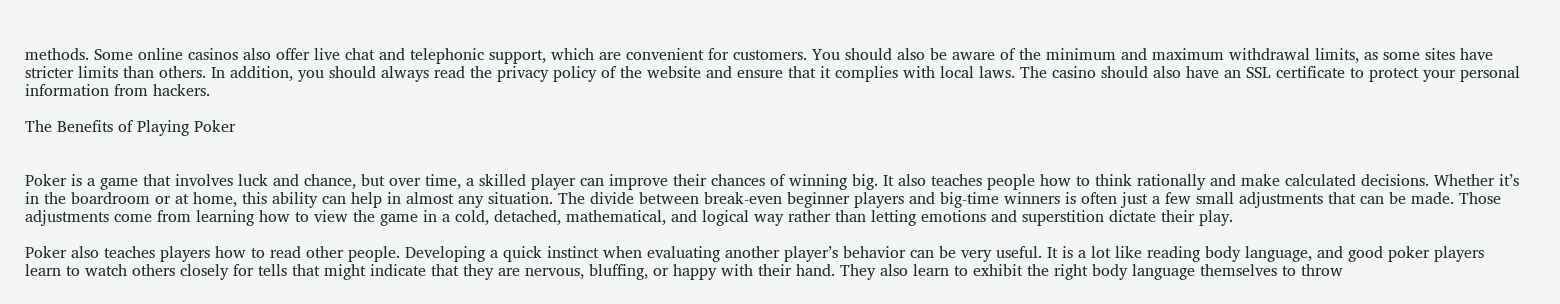methods. Some online casinos also offer live chat and telephonic support, which are convenient for customers. You should also be aware of the minimum and maximum withdrawal limits, as some sites have stricter limits than others. In addition, you should always read the privacy policy of the website and ensure that it complies with local laws. The casino should also have an SSL certificate to protect your personal information from hackers.

The Benefits of Playing Poker


Poker is a game that involves luck and chance, but over time, a skilled player can improve their chances of winning big. It also teaches people how to think rationally and make calculated decisions. Whether it’s in the boardroom or at home, this ability can help in almost any situation. The divide between break-even beginner players and big-time winners is often just a few small adjustments that can be made. Those adjustments come from learning how to view the game in a cold, detached, mathematical, and logical way rather than letting emotions and superstition dictate their play.

Poker also teaches players how to read other people. Developing a quick instinct when evaluating another player’s behavior can be very useful. It is a lot like reading body language, and good poker players learn to watch others closely for tells that might indicate that they are nervous, bluffing, or happy with their hand. They also learn to exhibit the right body language themselves to throw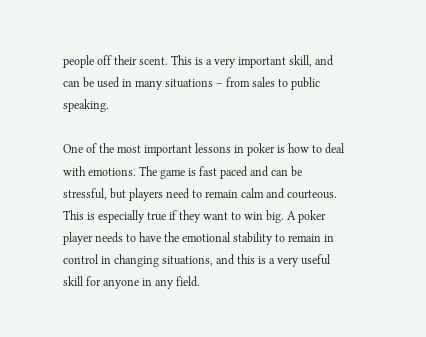people off their scent. This is a very important skill, and can be used in many situations – from sales to public speaking.

One of the most important lessons in poker is how to deal with emotions. The game is fast paced and can be stressful, but players need to remain calm and courteous. This is especially true if they want to win big. A poker player needs to have the emotional stability to remain in control in changing situations, and this is a very useful skill for anyone in any field.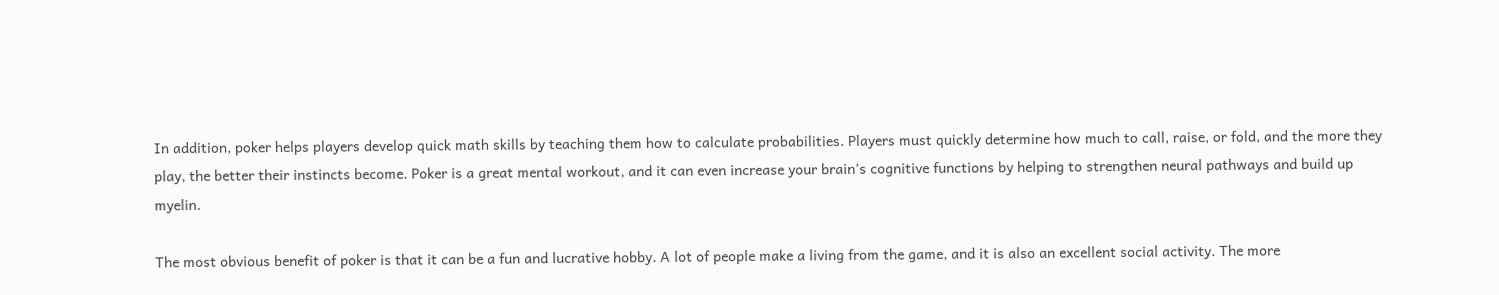In addition, poker helps players develop quick math skills by teaching them how to calculate probabilities. Players must quickly determine how much to call, raise, or fold, and the more they play, the better their instincts become. Poker is a great mental workout, and it can even increase your brain’s cognitive functions by helping to strengthen neural pathways and build up myelin.

The most obvious benefit of poker is that it can be a fun and lucrative hobby. A lot of people make a living from the game, and it is also an excellent social activity. The more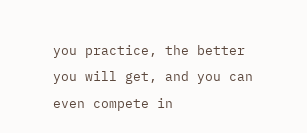you practice, the better you will get, and you can even compete in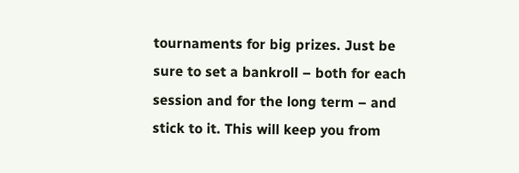tournaments for big prizes. Just be sure to set a bankroll – both for each session and for the long term – and stick to it. This will keep you from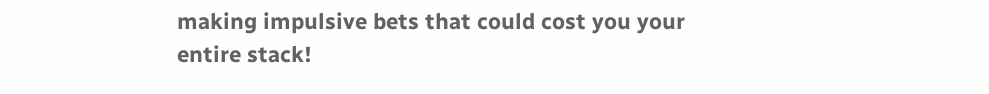making impulsive bets that could cost you your entire stack!